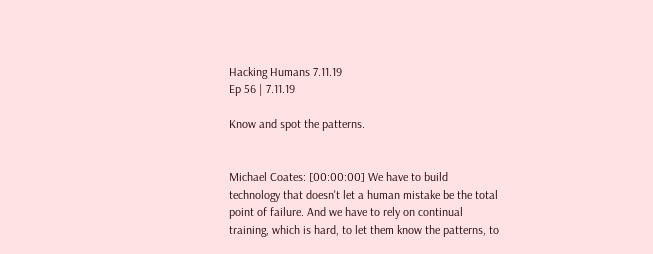Hacking Humans 7.11.19
Ep 56 | 7.11.19

Know and spot the patterns.


Michael Coates: [00:00:00] We have to build technology that doesn't let a human mistake be the total point of failure. And we have to rely on continual training, which is hard, to let them know the patterns, to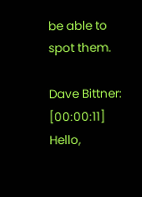be able to spot them.

Dave Bittner: [00:00:11]  Hello,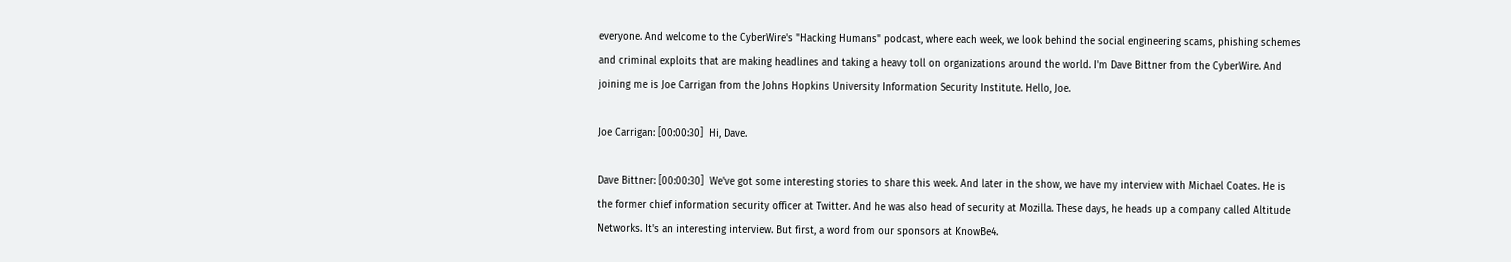everyone. And welcome to the CyberWire's "Hacking Humans" podcast, where each week, we look behind the social engineering scams, phishing schemes and criminal exploits that are making headlines and taking a heavy toll on organizations around the world. I'm Dave Bittner from the CyberWire. And joining me is Joe Carrigan from the Johns Hopkins University Information Security Institute. Hello, Joe.

Joe Carrigan: [00:00:30]  Hi, Dave.

Dave Bittner: [00:00:30]  We've got some interesting stories to share this week. And later in the show, we have my interview with Michael Coates. He is the former chief information security officer at Twitter. And he was also head of security at Mozilla. These days, he heads up a company called Altitude Networks. It's an interesting interview. But first, a word from our sponsors at KnowBe4.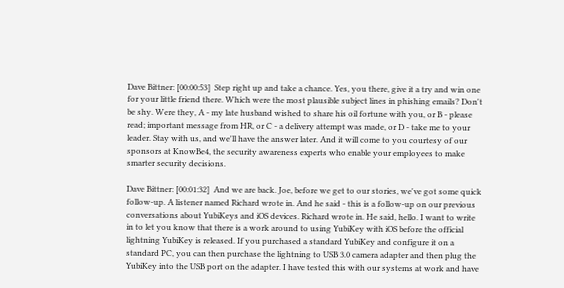Dave Bittner: [00:00:53]  Step right up and take a chance. Yes, you there, give it a try and win one for your little friend there. Which were the most plausible subject lines in phishing emails? Don't be shy. Were they, A - my late husband wished to share his oil fortune with you, or B - please read; important message from HR, or C - a delivery attempt was made, or D - take me to your leader. Stay with us, and we'll have the answer later. And it will come to you courtesy of our sponsors at KnowBe4, the security awareness experts who enable your employees to make smarter security decisions.

Dave Bittner: [00:01:32]  And we are back. Joe, before we get to our stories, we've got some quick follow-up. A listener named Richard wrote in. And he said - this is a follow-up on our previous conversations about YubiKeys and iOS devices. Richard wrote in. He said, hello. I want to write in to let you know that there is a work around to using YubiKey with iOS before the official lightning YubiKey is released. If you purchased a standard YubiKey and configure it on a standard PC, you can then purchase the lightning to USB 3.0 camera adapter and then plug the YubiKey into the USB port on the adapter. I have tested this with our systems at work and have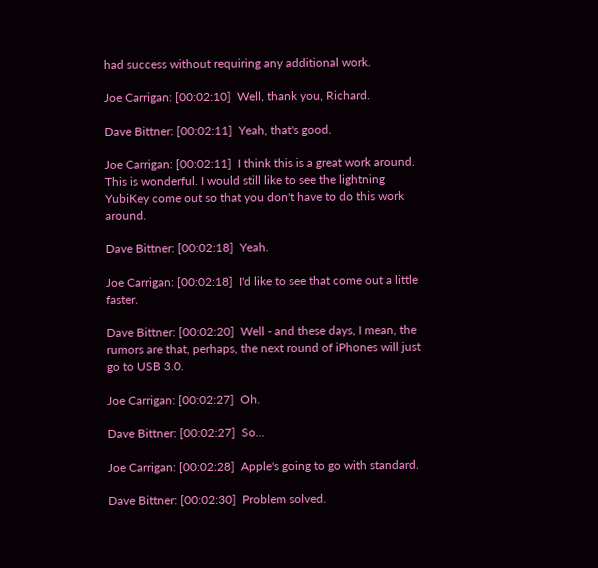had success without requiring any additional work.

Joe Carrigan: [00:02:10]  Well, thank you, Richard.

Dave Bittner: [00:02:11]  Yeah, that's good.

Joe Carrigan: [00:02:11]  I think this is a great work around. This is wonderful. I would still like to see the lightning YubiKey come out so that you don't have to do this work around.

Dave Bittner: [00:02:18]  Yeah.

Joe Carrigan: [00:02:18]  I'd like to see that come out a little faster.

Dave Bittner: [00:02:20]  Well - and these days, I mean, the rumors are that, perhaps, the next round of iPhones will just go to USB 3.0.

Joe Carrigan: [00:02:27]  Oh.

Dave Bittner: [00:02:27]  So...

Joe Carrigan: [00:02:28]  Apple's going to go with standard.

Dave Bittner: [00:02:30]  Problem solved.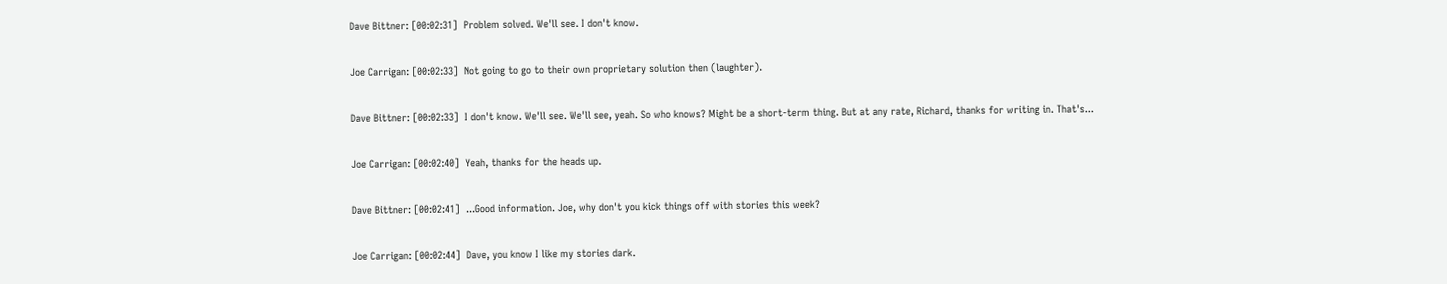Dave Bittner: [00:02:31]  Problem solved. We'll see. I don't know.

Joe Carrigan: [00:02:33]  Not going to go to their own proprietary solution then (laughter).

Dave Bittner: [00:02:33]  I don't know. We'll see. We'll see, yeah. So who knows? Might be a short-term thing. But at any rate, Richard, thanks for writing in. That's...

Joe Carrigan: [00:02:40]  Yeah, thanks for the heads up.

Dave Bittner: [00:02:41]  ...Good information. Joe, why don't you kick things off with stories this week?

Joe Carrigan: [00:02:44]  Dave, you know I like my stories dark.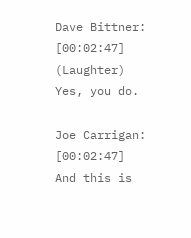Dave Bittner: [00:02:47]  (Laughter) Yes, you do.

Joe Carrigan: [00:02:47]  And this is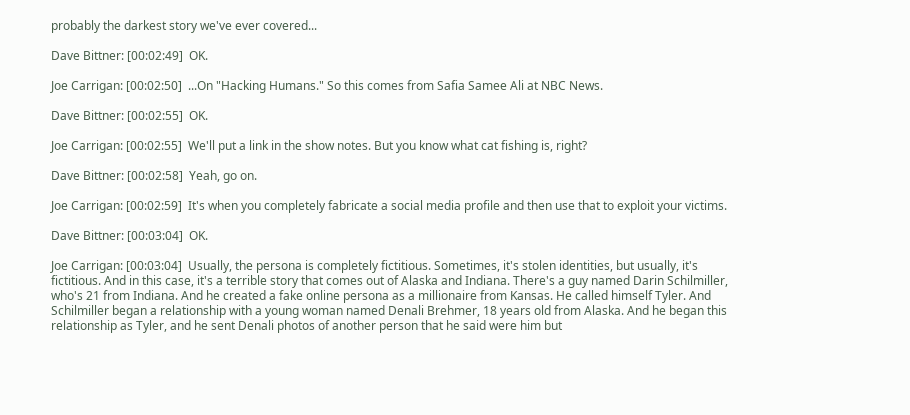probably the darkest story we've ever covered...

Dave Bittner: [00:02:49]  OK.

Joe Carrigan: [00:02:50]  ...On "Hacking Humans." So this comes from Safia Samee Ali at NBC News.

Dave Bittner: [00:02:55]  OK.

Joe Carrigan: [00:02:55]  We'll put a link in the show notes. But you know what cat fishing is, right?

Dave Bittner: [00:02:58]  Yeah, go on.

Joe Carrigan: [00:02:59]  It's when you completely fabricate a social media profile and then use that to exploit your victims.

Dave Bittner: [00:03:04]  OK.

Joe Carrigan: [00:03:04]  Usually, the persona is completely fictitious. Sometimes, it's stolen identities, but usually, it's fictitious. And in this case, it's a terrible story that comes out of Alaska and Indiana. There's a guy named Darin Schilmiller, who's 21 from Indiana. And he created a fake online persona as a millionaire from Kansas. He called himself Tyler. And Schilmiller began a relationship with a young woman named Denali Brehmer, 18 years old from Alaska. And he began this relationship as Tyler, and he sent Denali photos of another person that he said were him but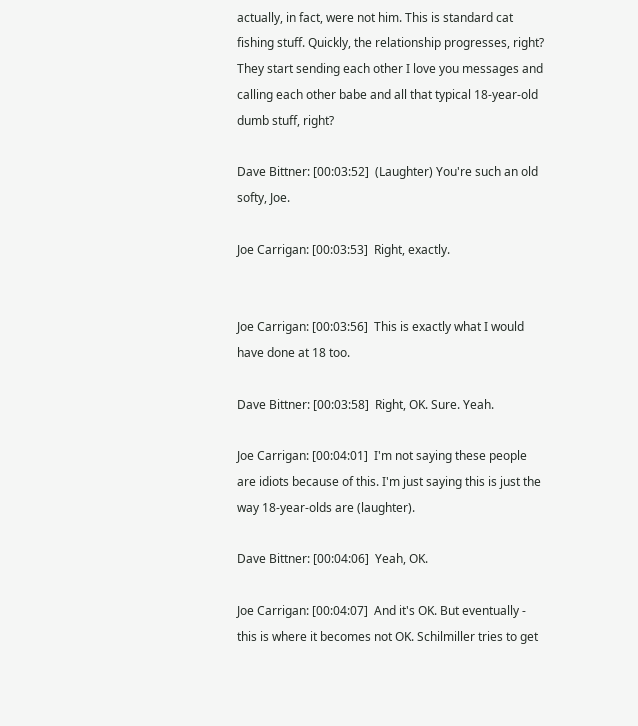actually, in fact, were not him. This is standard cat fishing stuff. Quickly, the relationship progresses, right? They start sending each other I love you messages and calling each other babe and all that typical 18-year-old dumb stuff, right?

Dave Bittner: [00:03:52]  (Laughter) You're such an old softy, Joe.

Joe Carrigan: [00:03:53]  Right, exactly.


Joe Carrigan: [00:03:56]  This is exactly what I would have done at 18 too.

Dave Bittner: [00:03:58]  Right, OK. Sure. Yeah.

Joe Carrigan: [00:04:01]  I'm not saying these people are idiots because of this. I'm just saying this is just the way 18-year-olds are (laughter).

Dave Bittner: [00:04:06]  Yeah, OK.

Joe Carrigan: [00:04:07]  And it's OK. But eventually - this is where it becomes not OK. Schilmiller tries to get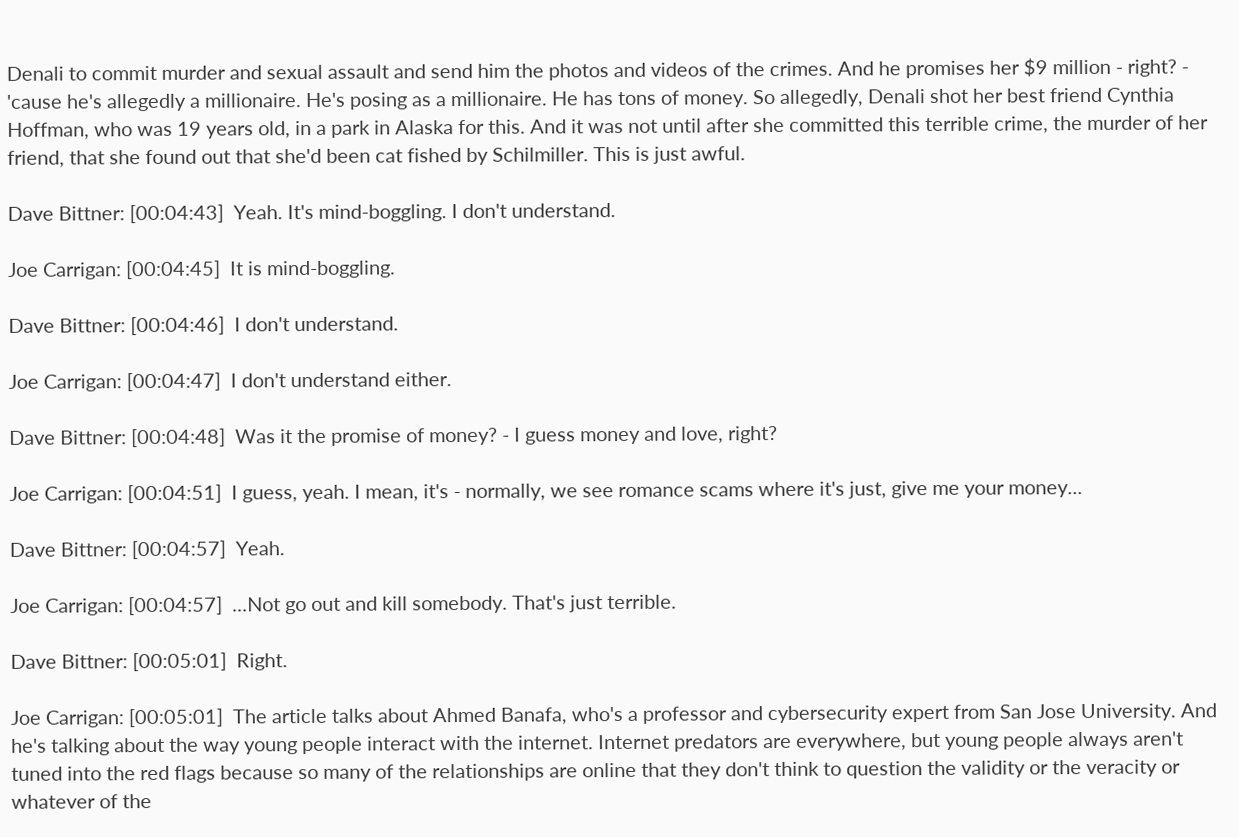Denali to commit murder and sexual assault and send him the photos and videos of the crimes. And he promises her $9 million - right? - 'cause he's allegedly a millionaire. He's posing as a millionaire. He has tons of money. So allegedly, Denali shot her best friend Cynthia Hoffman, who was 19 years old, in a park in Alaska for this. And it was not until after she committed this terrible crime, the murder of her friend, that she found out that she'd been cat fished by Schilmiller. This is just awful.

Dave Bittner: [00:04:43]  Yeah. It's mind-boggling. I don't understand.

Joe Carrigan: [00:04:45]  It is mind-boggling.

Dave Bittner: [00:04:46]  I don't understand.

Joe Carrigan: [00:04:47]  I don't understand either.

Dave Bittner: [00:04:48]  Was it the promise of money? - I guess money and love, right?

Joe Carrigan: [00:04:51]  I guess, yeah. I mean, it's - normally, we see romance scams where it's just, give me your money...

Dave Bittner: [00:04:57]  Yeah.

Joe Carrigan: [00:04:57]  ...Not go out and kill somebody. That's just terrible.

Dave Bittner: [00:05:01]  Right.

Joe Carrigan: [00:05:01]  The article talks about Ahmed Banafa, who's a professor and cybersecurity expert from San Jose University. And he's talking about the way young people interact with the internet. Internet predators are everywhere, but young people always aren't tuned into the red flags because so many of the relationships are online that they don't think to question the validity or the veracity or whatever of the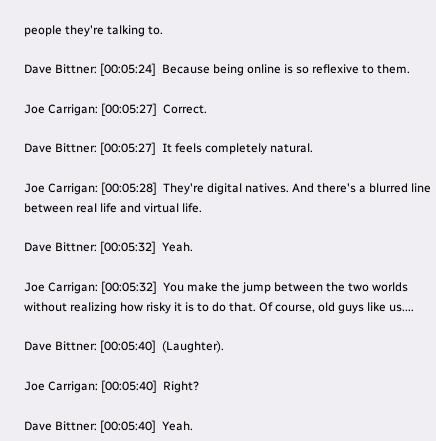people they're talking to.

Dave Bittner: [00:05:24]  Because being online is so reflexive to them.

Joe Carrigan: [00:05:27]  Correct.

Dave Bittner: [00:05:27]  It feels completely natural.

Joe Carrigan: [00:05:28]  They're digital natives. And there's a blurred line between real life and virtual life.

Dave Bittner: [00:05:32]  Yeah.

Joe Carrigan: [00:05:32]  You make the jump between the two worlds without realizing how risky it is to do that. Of course, old guys like us....

Dave Bittner: [00:05:40]  (Laughter).

Joe Carrigan: [00:05:40]  Right?

Dave Bittner: [00:05:40]  Yeah.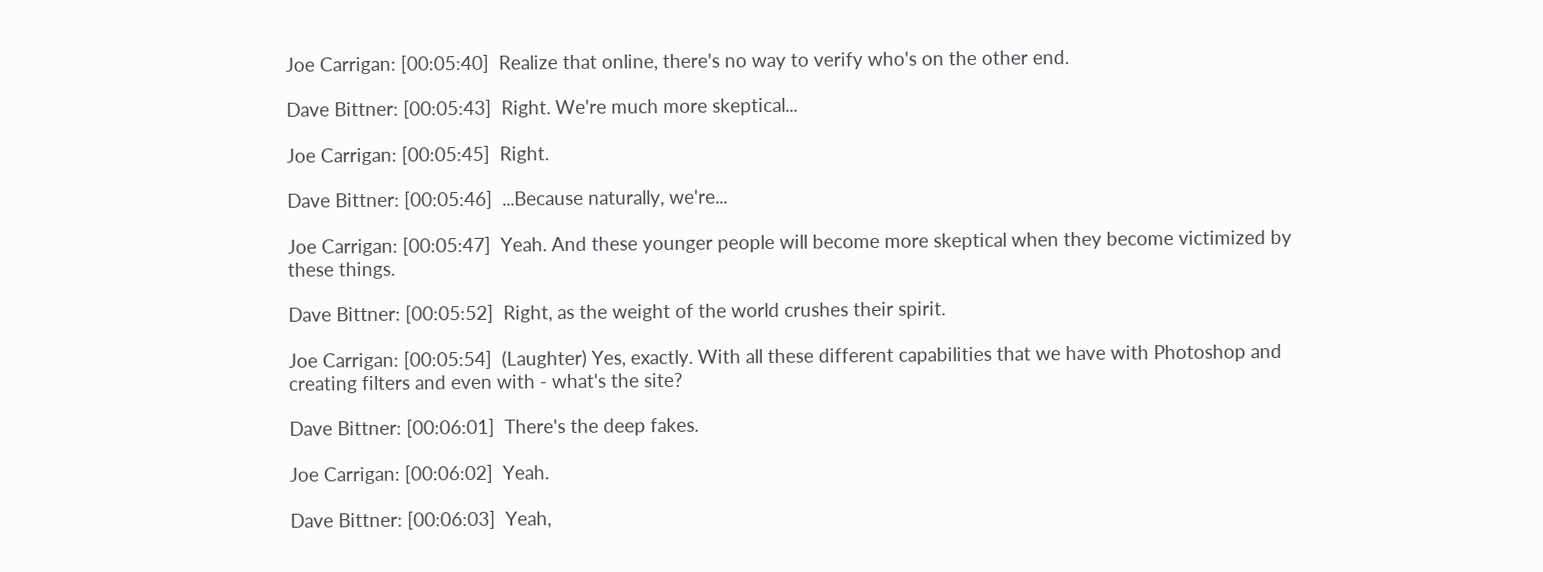Joe Carrigan: [00:05:40]  Realize that online, there's no way to verify who's on the other end.

Dave Bittner: [00:05:43]  Right. We're much more skeptical...

Joe Carrigan: [00:05:45]  Right.

Dave Bittner: [00:05:46]  ...Because naturally, we're...

Joe Carrigan: [00:05:47]  Yeah. And these younger people will become more skeptical when they become victimized by these things.

Dave Bittner: [00:05:52]  Right, as the weight of the world crushes their spirit.

Joe Carrigan: [00:05:54]  (Laughter) Yes, exactly. With all these different capabilities that we have with Photoshop and creating filters and even with - what's the site?

Dave Bittner: [00:06:01]  There's the deep fakes.

Joe Carrigan: [00:06:02]  Yeah.

Dave Bittner: [00:06:03]  Yeah,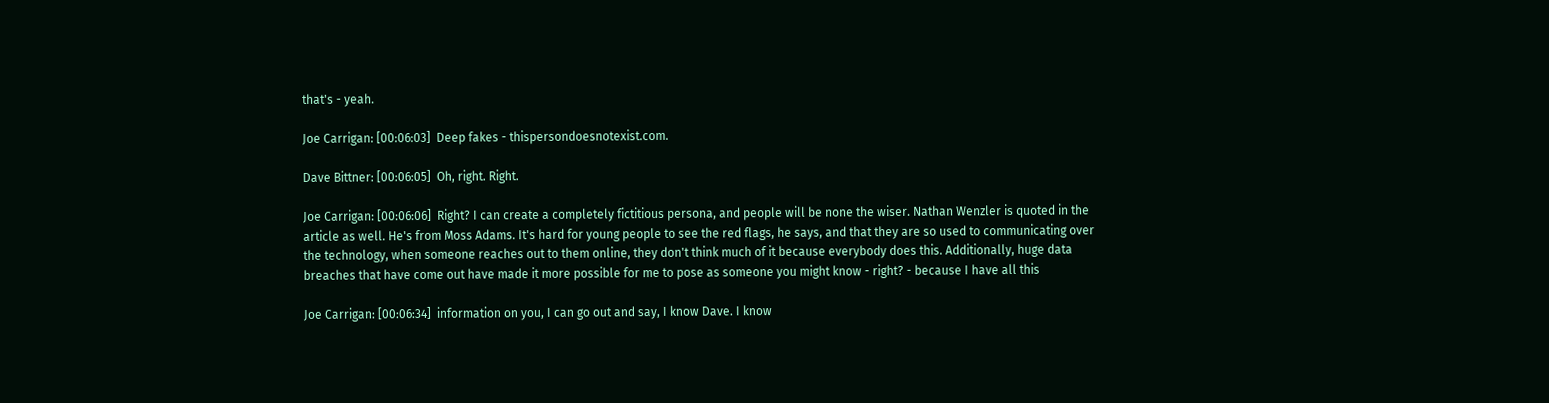that's - yeah.

Joe Carrigan: [00:06:03]  Deep fakes - thispersondoesnotexist.com.

Dave Bittner: [00:06:05]  Oh, right. Right.

Joe Carrigan: [00:06:06]  Right? I can create a completely fictitious persona, and people will be none the wiser. Nathan Wenzler is quoted in the article as well. He's from Moss Adams. It's hard for young people to see the red flags, he says, and that they are so used to communicating over the technology, when someone reaches out to them online, they don't think much of it because everybody does this. Additionally, huge data breaches that have come out have made it more possible for me to pose as someone you might know - right? - because I have all this

Joe Carrigan: [00:06:34]  information on you, I can go out and say, I know Dave. I know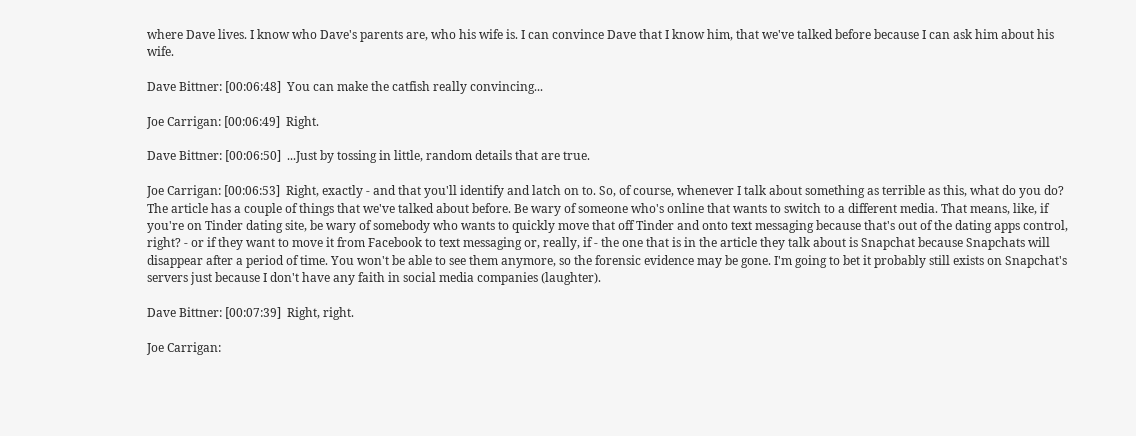where Dave lives. I know who Dave's parents are, who his wife is. I can convince Dave that I know him, that we've talked before because I can ask him about his wife.

Dave Bittner: [00:06:48]  You can make the catfish really convincing...

Joe Carrigan: [00:06:49]  Right.

Dave Bittner: [00:06:50]  ...Just by tossing in little, random details that are true.

Joe Carrigan: [00:06:53]  Right, exactly - and that you'll identify and latch on to. So, of course, whenever I talk about something as terrible as this, what do you do? The article has a couple of things that we've talked about before. Be wary of someone who's online that wants to switch to a different media. That means, like, if you're on Tinder dating site, be wary of somebody who wants to quickly move that off Tinder and onto text messaging because that's out of the dating apps control, right? - or if they want to move it from Facebook to text messaging or, really, if - the one that is in the article they talk about is Snapchat because Snapchats will disappear after a period of time. You won't be able to see them anymore, so the forensic evidence may be gone. I'm going to bet it probably still exists on Snapchat's servers just because I don't have any faith in social media companies (laughter).

Dave Bittner: [00:07:39]  Right, right.

Joe Carrigan: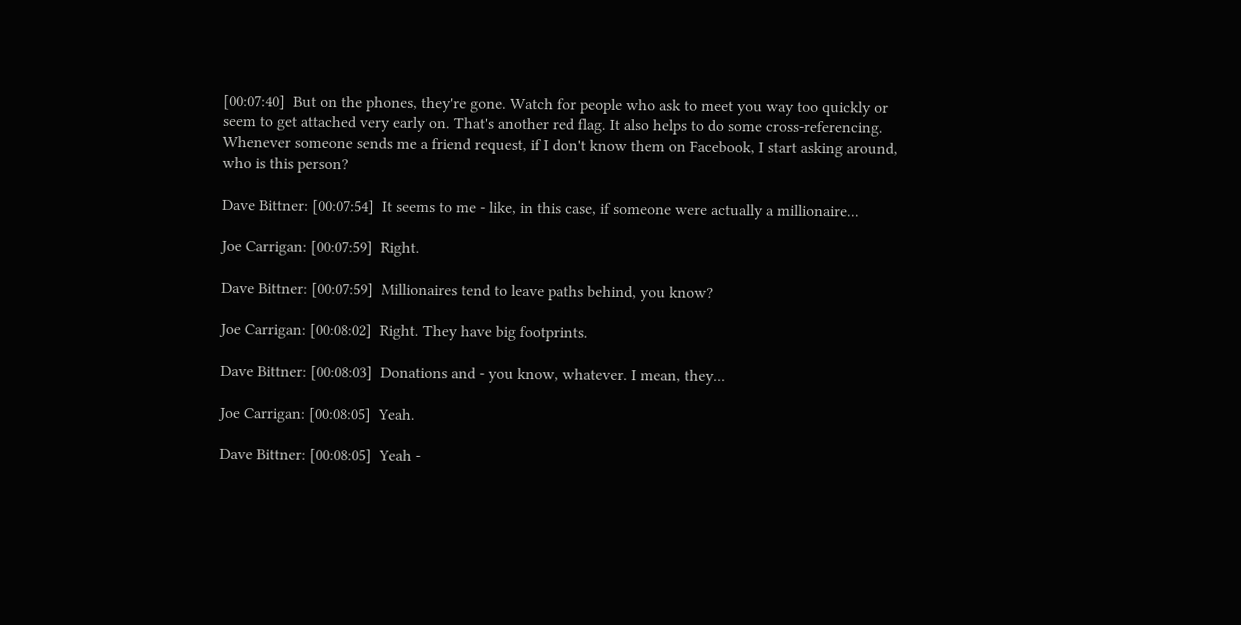[00:07:40]  But on the phones, they're gone. Watch for people who ask to meet you way too quickly or seem to get attached very early on. That's another red flag. It also helps to do some cross-referencing. Whenever someone sends me a friend request, if I don't know them on Facebook, I start asking around, who is this person?

Dave Bittner: [00:07:54]  It seems to me - like, in this case, if someone were actually a millionaire...

Joe Carrigan: [00:07:59]  Right.

Dave Bittner: [00:07:59]  Millionaires tend to leave paths behind, you know?

Joe Carrigan: [00:08:02]  Right. They have big footprints.

Dave Bittner: [00:08:03]  Donations and - you know, whatever. I mean, they...

Joe Carrigan: [00:08:05]  Yeah.

Dave Bittner: [00:08:05]  Yeah -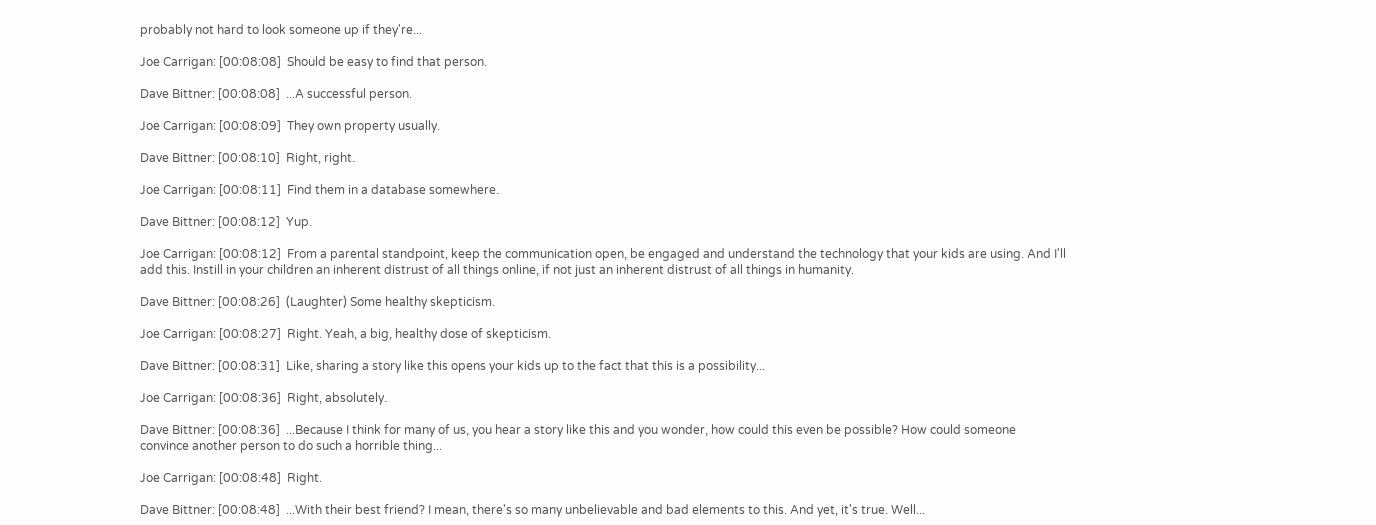probably not hard to look someone up if they're...

Joe Carrigan: [00:08:08]  Should be easy to find that person.

Dave Bittner: [00:08:08]  ...A successful person.

Joe Carrigan: [00:08:09]  They own property usually.

Dave Bittner: [00:08:10]  Right, right.

Joe Carrigan: [00:08:11]  Find them in a database somewhere.

Dave Bittner: [00:08:12]  Yup.

Joe Carrigan: [00:08:12]  From a parental standpoint, keep the communication open, be engaged and understand the technology that your kids are using. And I'll add this. Instill in your children an inherent distrust of all things online, if not just an inherent distrust of all things in humanity.

Dave Bittner: [00:08:26]  (Laughter) Some healthy skepticism.

Joe Carrigan: [00:08:27]  Right. Yeah, a big, healthy dose of skepticism.

Dave Bittner: [00:08:31]  Like, sharing a story like this opens your kids up to the fact that this is a possibility...

Joe Carrigan: [00:08:36]  Right, absolutely.

Dave Bittner: [00:08:36]  ...Because I think for many of us, you hear a story like this and you wonder, how could this even be possible? How could someone convince another person to do such a horrible thing...

Joe Carrigan: [00:08:48]  Right.

Dave Bittner: [00:08:48]  ...With their best friend? I mean, there's so many unbelievable and bad elements to this. And yet, it's true. Well...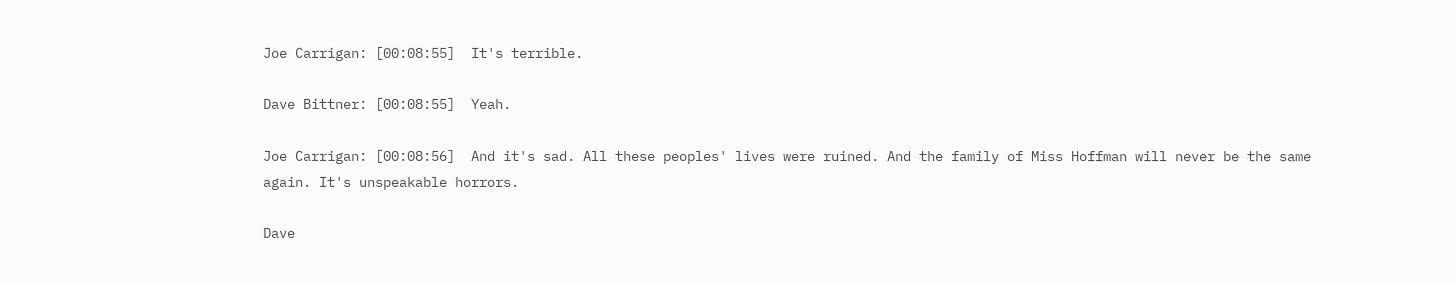Joe Carrigan: [00:08:55]  It's terrible.

Dave Bittner: [00:08:55]  Yeah.

Joe Carrigan: [00:08:56]  And it's sad. All these peoples' lives were ruined. And the family of Miss Hoffman will never be the same again. It's unspeakable horrors.

Dave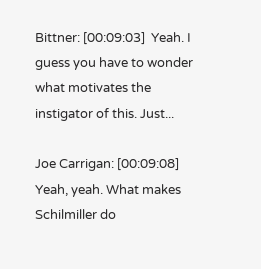Bittner: [00:09:03]  Yeah. I guess you have to wonder what motivates the instigator of this. Just...

Joe Carrigan: [00:09:08]  Yeah, yeah. What makes Schilmiller do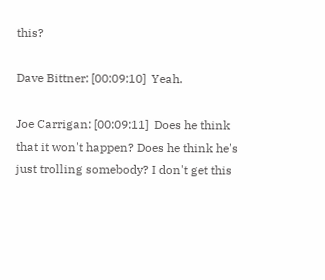this?

Dave Bittner: [00:09:10]  Yeah.

Joe Carrigan: [00:09:11]  Does he think that it won't happen? Does he think he's just trolling somebody? I don't get this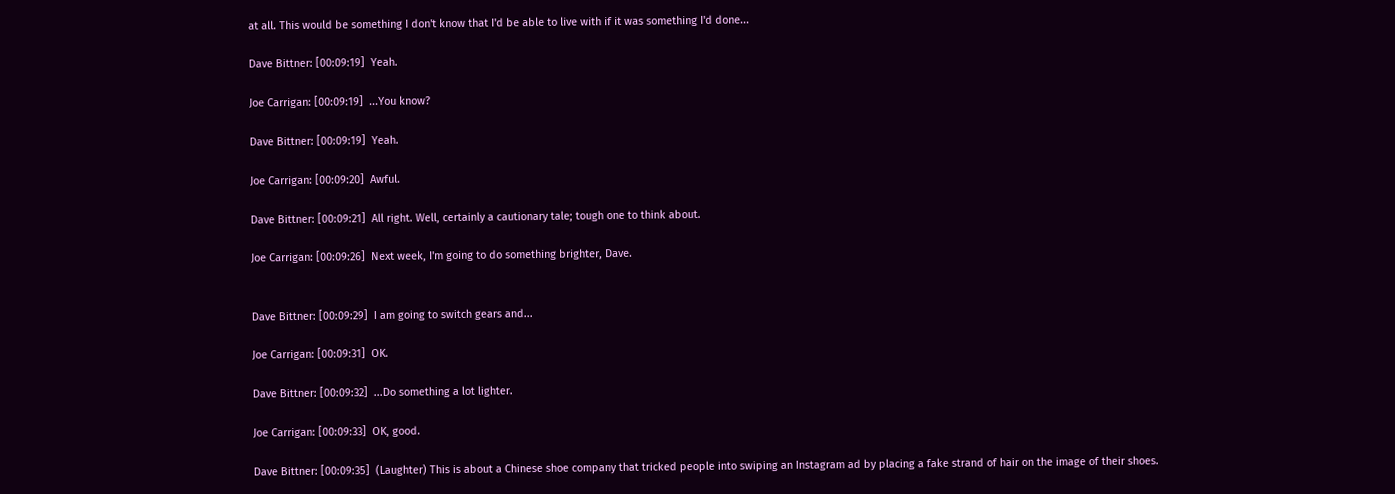at all. This would be something I don't know that I'd be able to live with if it was something I'd done...

Dave Bittner: [00:09:19]  Yeah.

Joe Carrigan: [00:09:19]  ...You know?

Dave Bittner: [00:09:19]  Yeah.

Joe Carrigan: [00:09:20]  Awful.

Dave Bittner: [00:09:21]  All right. Well, certainly a cautionary tale; tough one to think about.

Joe Carrigan: [00:09:26]  Next week, I'm going to do something brighter, Dave.


Dave Bittner: [00:09:29]  I am going to switch gears and...

Joe Carrigan: [00:09:31]  OK.

Dave Bittner: [00:09:32]  ...Do something a lot lighter.

Joe Carrigan: [00:09:33]  OK, good.

Dave Bittner: [00:09:35]  (Laughter) This is about a Chinese shoe company that tricked people into swiping an Instagram ad by placing a fake strand of hair on the image of their shoes.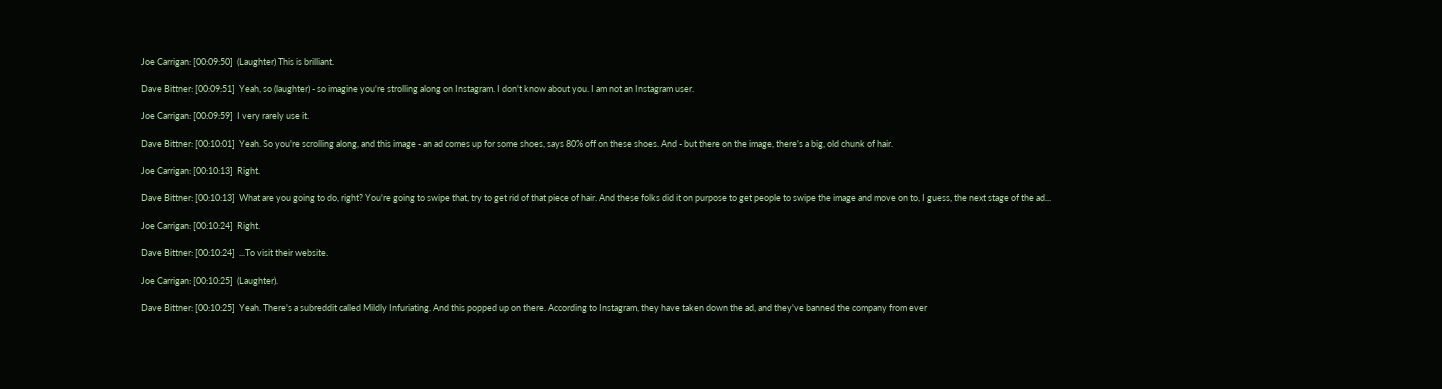Joe Carrigan: [00:09:50]  (Laughter) This is brilliant.

Dave Bittner: [00:09:51]  Yeah, so (laughter) - so imagine you're strolling along on Instagram. I don't know about you. I am not an Instagram user.

Joe Carrigan: [00:09:59]  I very rarely use it.

Dave Bittner: [00:10:01]  Yeah. So you're scrolling along, and this image - an ad comes up for some shoes, says 80% off on these shoes. And - but there on the image, there's a big, old chunk of hair.

Joe Carrigan: [00:10:13]  Right.

Dave Bittner: [00:10:13]  What are you going to do, right? You're going to swipe that, try to get rid of that piece of hair. And these folks did it on purpose to get people to swipe the image and move on to, I guess, the next stage of the ad...

Joe Carrigan: [00:10:24]  Right.

Dave Bittner: [00:10:24]  ...To visit their website.

Joe Carrigan: [00:10:25]  (Laughter).

Dave Bittner: [00:10:25]  Yeah. There's a subreddit called Mildly Infuriating. And this popped up on there. According to Instagram, they have taken down the ad, and they've banned the company from ever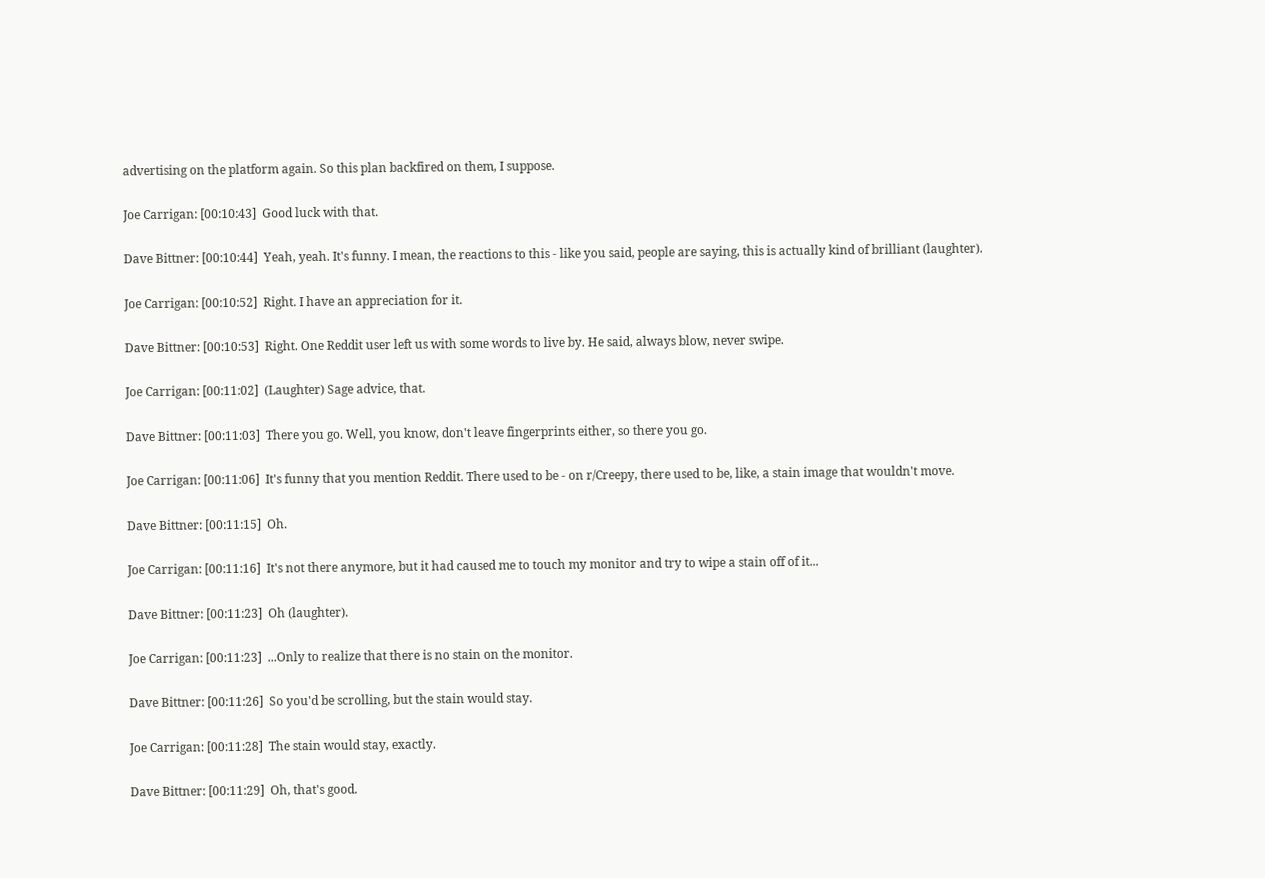advertising on the platform again. So this plan backfired on them, I suppose.

Joe Carrigan: [00:10:43]  Good luck with that.

Dave Bittner: [00:10:44]  Yeah, yeah. It's funny. I mean, the reactions to this - like you said, people are saying, this is actually kind of brilliant (laughter).

Joe Carrigan: [00:10:52]  Right. I have an appreciation for it.

Dave Bittner: [00:10:53]  Right. One Reddit user left us with some words to live by. He said, always blow, never swipe.

Joe Carrigan: [00:11:02]  (Laughter) Sage advice, that.

Dave Bittner: [00:11:03]  There you go. Well, you know, don't leave fingerprints either, so there you go.

Joe Carrigan: [00:11:06]  It's funny that you mention Reddit. There used to be - on r/Creepy, there used to be, like, a stain image that wouldn't move.

Dave Bittner: [00:11:15]  Oh.

Joe Carrigan: [00:11:16]  It's not there anymore, but it had caused me to touch my monitor and try to wipe a stain off of it...

Dave Bittner: [00:11:23]  Oh (laughter).

Joe Carrigan: [00:11:23]  ...Only to realize that there is no stain on the monitor.

Dave Bittner: [00:11:26]  So you'd be scrolling, but the stain would stay.

Joe Carrigan: [00:11:28]  The stain would stay, exactly.

Dave Bittner: [00:11:29]  Oh, that's good.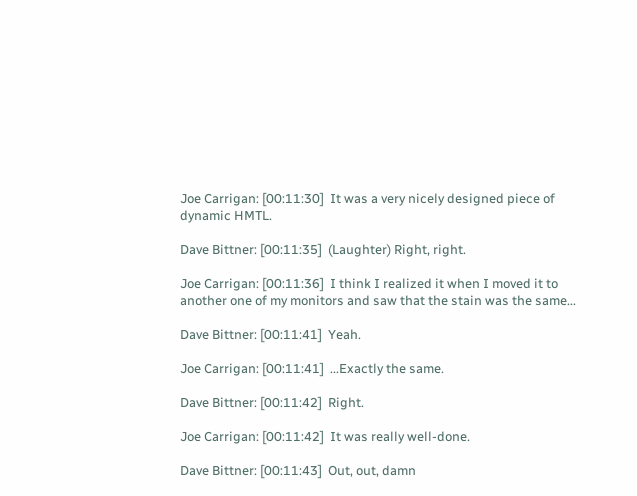Joe Carrigan: [00:11:30]  It was a very nicely designed piece of dynamic HMTL.

Dave Bittner: [00:11:35]  (Laughter) Right, right.

Joe Carrigan: [00:11:36]  I think I realized it when I moved it to another one of my monitors and saw that the stain was the same...

Dave Bittner: [00:11:41]  Yeah.

Joe Carrigan: [00:11:41]  ...Exactly the same.

Dave Bittner: [00:11:42]  Right.

Joe Carrigan: [00:11:42]  It was really well-done.

Dave Bittner: [00:11:43]  Out, out, damn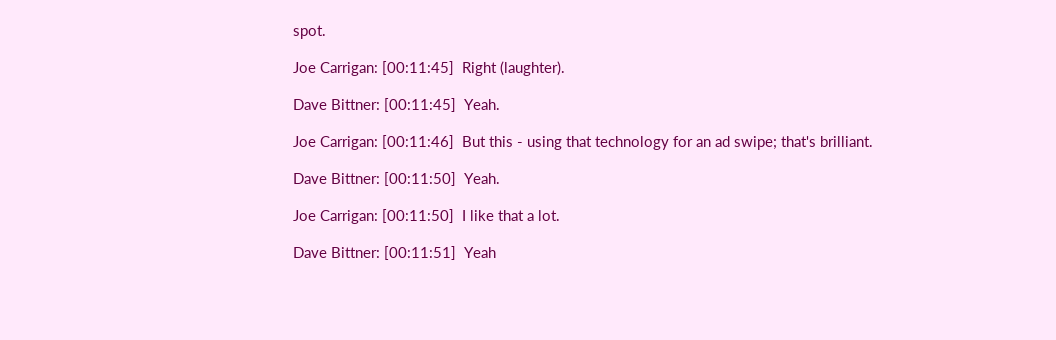spot.

Joe Carrigan: [00:11:45]  Right (laughter).

Dave Bittner: [00:11:45]  Yeah.

Joe Carrigan: [00:11:46]  But this - using that technology for an ad swipe; that's brilliant.

Dave Bittner: [00:11:50]  Yeah.

Joe Carrigan: [00:11:50]  I like that a lot.

Dave Bittner: [00:11:51]  Yeah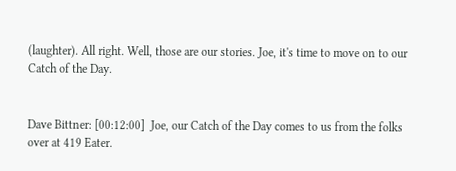(laughter). All right. Well, those are our stories. Joe, it's time to move on to our Catch of the Day.


Dave Bittner: [00:12:00]  Joe, our Catch of the Day comes to us from the folks over at 419 Eater.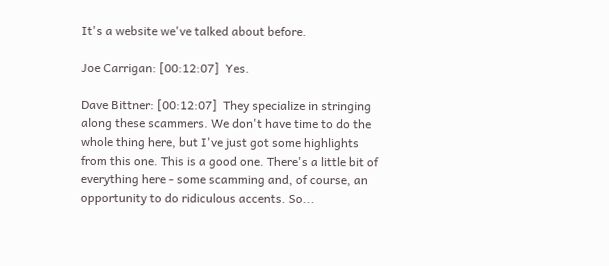It's a website we've talked about before.

Joe Carrigan: [00:12:07]  Yes.

Dave Bittner: [00:12:07]  They specialize in stringing along these scammers. We don't have time to do the whole thing here, but I've just got some highlights from this one. This is a good one. There's a little bit of everything here - some scamming and, of course, an opportunity to do ridiculous accents. So...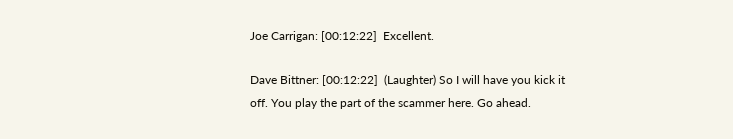Joe Carrigan: [00:12:22]  Excellent.

Dave Bittner: [00:12:22]  (Laughter) So I will have you kick it off. You play the part of the scammer here. Go ahead.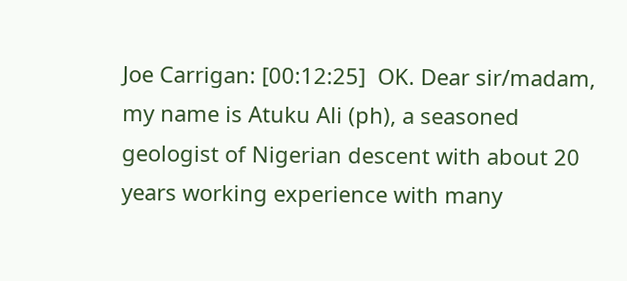Joe Carrigan: [00:12:25]  OK. Dear sir/madam, my name is Atuku Ali (ph), a seasoned geologist of Nigerian descent with about 20 years working experience with many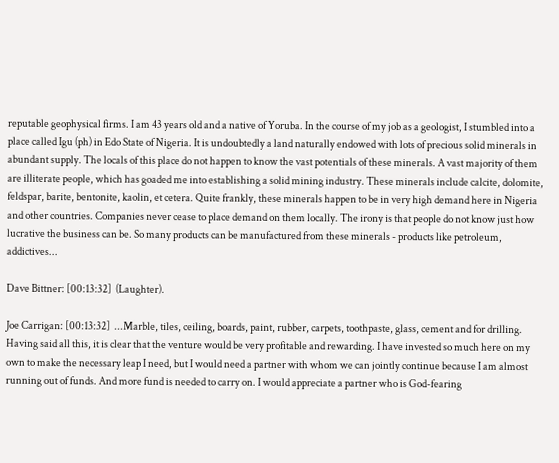reputable geophysical firms. I am 43 years old and a native of Yoruba. In the course of my job as a geologist, I stumbled into a place called Igu (ph) in Edo State of Nigeria. It is undoubtedly a land naturally endowed with lots of precious solid minerals in abundant supply. The locals of this place do not happen to know the vast potentials of these minerals. A vast majority of them are illiterate people, which has goaded me into establishing a solid mining industry. These minerals include calcite, dolomite, feldspar, barite, bentonite, kaolin, et cetera. Quite frankly, these minerals happen to be in very high demand here in Nigeria and other countries. Companies never cease to place demand on them locally. The irony is that people do not know just how lucrative the business can be. So many products can be manufactured from these minerals - products like petroleum, addictives...

Dave Bittner: [00:13:32]  (Laughter).

Joe Carrigan: [00:13:32]  ...Marble, tiles, ceiling, boards, paint, rubber, carpets, toothpaste, glass, cement and for drilling. Having said all this, it is clear that the venture would be very profitable and rewarding. I have invested so much here on my own to make the necessary leap I need, but I would need a partner with whom we can jointly continue because I am almost running out of funds. And more fund is needed to carry on. I would appreciate a partner who is God-fearing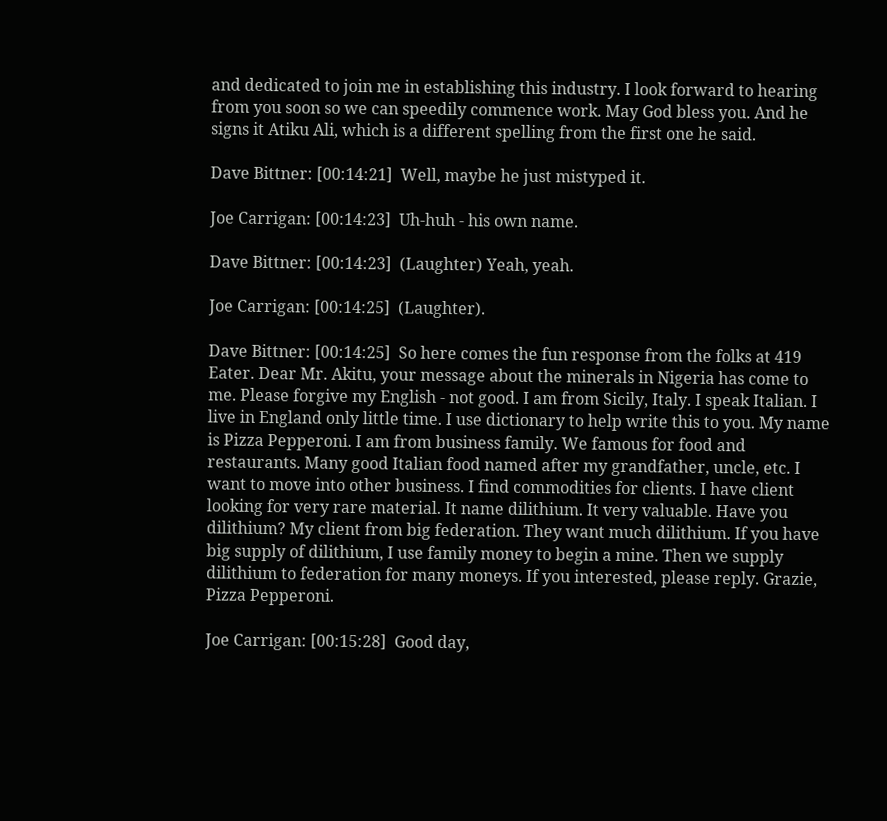and dedicated to join me in establishing this industry. I look forward to hearing from you soon so we can speedily commence work. May God bless you. And he signs it Atiku Ali, which is a different spelling from the first one he said.

Dave Bittner: [00:14:21]  Well, maybe he just mistyped it.

Joe Carrigan: [00:14:23]  Uh-huh - his own name.

Dave Bittner: [00:14:23]  (Laughter) Yeah, yeah.

Joe Carrigan: [00:14:25]  (Laughter).

Dave Bittner: [00:14:25]  So here comes the fun response from the folks at 419 Eater. Dear Mr. Akitu, your message about the minerals in Nigeria has come to me. Please forgive my English - not good. I am from Sicily, Italy. I speak Italian. I live in England only little time. I use dictionary to help write this to you. My name is Pizza Pepperoni. I am from business family. We famous for food and restaurants. Many good Italian food named after my grandfather, uncle, etc. I want to move into other business. I find commodities for clients. I have client looking for very rare material. It name dilithium. It very valuable. Have you dilithium? My client from big federation. They want much dilithium. If you have big supply of dilithium, I use family money to begin a mine. Then we supply dilithium to federation for many moneys. If you interested, please reply. Grazie, Pizza Pepperoni.

Joe Carrigan: [00:15:28]  Good day,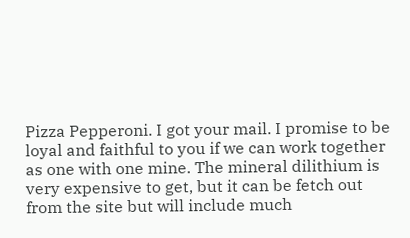Pizza Pepperoni. I got your mail. I promise to be loyal and faithful to you if we can work together as one with one mine. The mineral dilithium is very expensive to get, but it can be fetch out from the site but will include much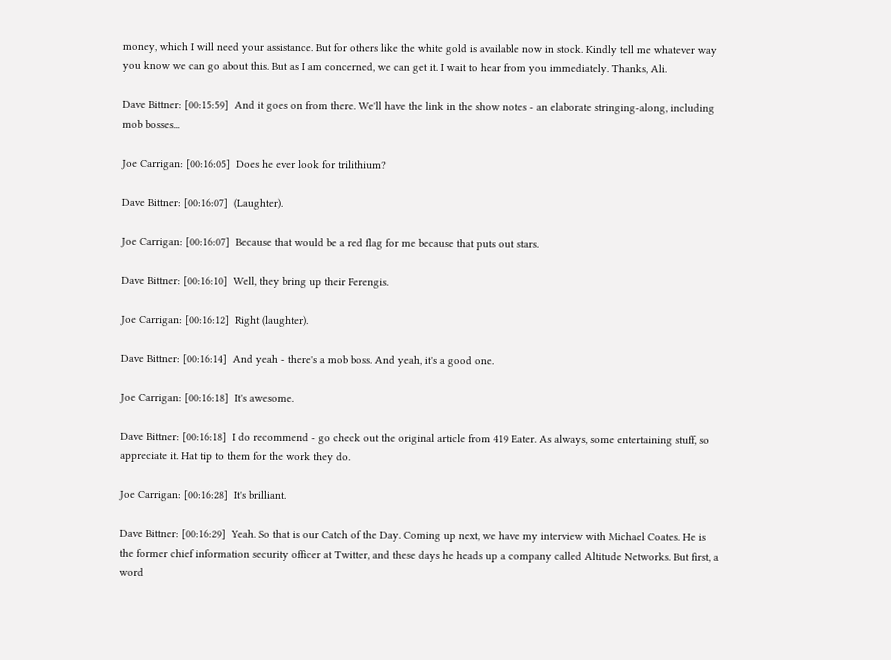money, which I will need your assistance. But for others like the white gold is available now in stock. Kindly tell me whatever way you know we can go about this. But as I am concerned, we can get it. I wait to hear from you immediately. Thanks, Ali.

Dave Bittner: [00:15:59]  And it goes on from there. We'll have the link in the show notes - an elaborate stringing-along, including mob bosses...

Joe Carrigan: [00:16:05]  Does he ever look for trilithium?

Dave Bittner: [00:16:07]  (Laughter).

Joe Carrigan: [00:16:07]  Because that would be a red flag for me because that puts out stars.

Dave Bittner: [00:16:10]  Well, they bring up their Ferengis.

Joe Carrigan: [00:16:12]  Right (laughter).

Dave Bittner: [00:16:14]  And yeah - there's a mob boss. And yeah, it's a good one.

Joe Carrigan: [00:16:18]  It's awesome.

Dave Bittner: [00:16:18]  I do recommend - go check out the original article from 419 Eater. As always, some entertaining stuff, so appreciate it. Hat tip to them for the work they do.

Joe Carrigan: [00:16:28]  It's brilliant.

Dave Bittner: [00:16:29]  Yeah. So that is our Catch of the Day. Coming up next, we have my interview with Michael Coates. He is the former chief information security officer at Twitter, and these days he heads up a company called Altitude Networks. But first, a word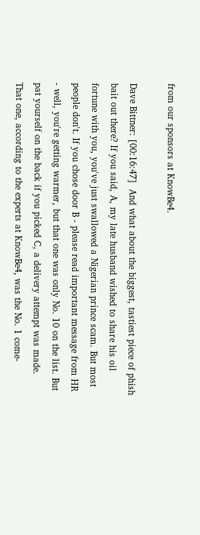from our sponsors at KnowBe4.

Dave Bittner: [00:16:47]  And what about the biggest, tastiest piece of phish bait out there? If you said, A, my late husband wished to share his oil fortune with you, you've just swallowed a Nigerian prince scam. But most people don't. If you chose door B - please read important message from HR - well, you're getting warmer, but that one was only No. 10 on the list. But pat yourself on the back if you picked C, a delivery attempt was made. That one, according to the experts at KnowBe4, was the No. 1 come-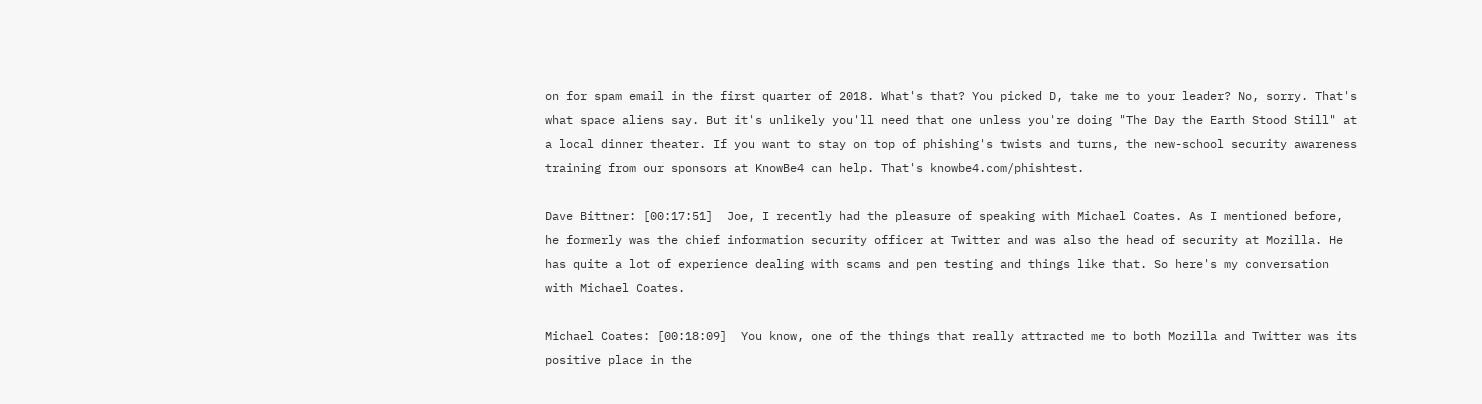on for spam email in the first quarter of 2018. What's that? You picked D, take me to your leader? No, sorry. That's what space aliens say. But it's unlikely you'll need that one unless you're doing "The Day the Earth Stood Still" at a local dinner theater. If you want to stay on top of phishing's twists and turns, the new-school security awareness training from our sponsors at KnowBe4 can help. That's knowbe4.com/phishtest.

Dave Bittner: [00:17:51]  Joe, I recently had the pleasure of speaking with Michael Coates. As I mentioned before, he formerly was the chief information security officer at Twitter and was also the head of security at Mozilla. He has quite a lot of experience dealing with scams and pen testing and things like that. So here's my conversation with Michael Coates.

Michael Coates: [00:18:09]  You know, one of the things that really attracted me to both Mozilla and Twitter was its positive place in the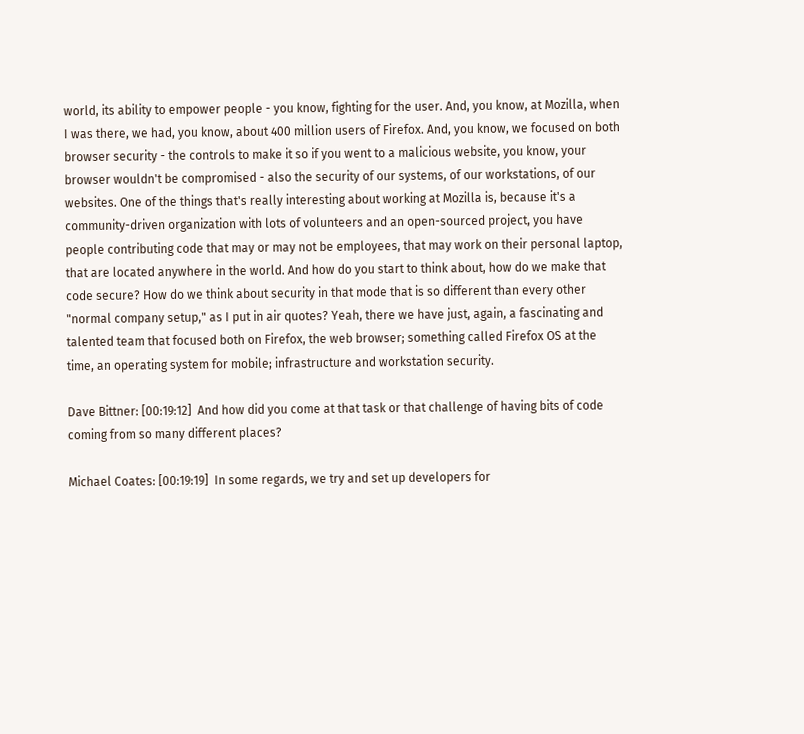world, its ability to empower people - you know, fighting for the user. And, you know, at Mozilla, when I was there, we had, you know, about 400 million users of Firefox. And, you know, we focused on both browser security - the controls to make it so if you went to a malicious website, you know, your browser wouldn't be compromised - also the security of our systems, of our workstations, of our websites. One of the things that's really interesting about working at Mozilla is, because it's a community-driven organization with lots of volunteers and an open-sourced project, you have people contributing code that may or may not be employees, that may work on their personal laptop, that are located anywhere in the world. And how do you start to think about, how do we make that code secure? How do we think about security in that mode that is so different than every other "normal company setup," as I put in air quotes? Yeah, there we have just, again, a fascinating and talented team that focused both on Firefox, the web browser; something called Firefox OS at the time, an operating system for mobile; infrastructure and workstation security.

Dave Bittner: [00:19:12]  And how did you come at that task or that challenge of having bits of code coming from so many different places?

Michael Coates: [00:19:19]  In some regards, we try and set up developers for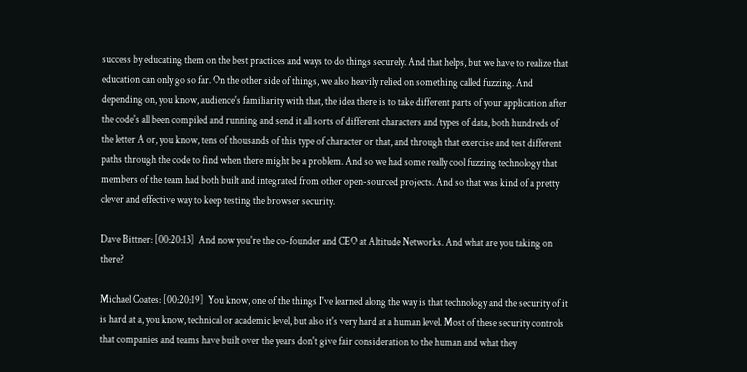success by educating them on the best practices and ways to do things securely. And that helps, but we have to realize that education can only go so far. On the other side of things, we also heavily relied on something called fuzzing. And depending on, you know, audience's familiarity with that, the idea there is to take different parts of your application after the code's all been compiled and running and send it all sorts of different characters and types of data, both hundreds of the letter A or, you know, tens of thousands of this type of character or that, and through that exercise and test different paths through the code to find when there might be a problem. And so we had some really cool fuzzing technology that members of the team had both built and integrated from other open-sourced projects. And so that was kind of a pretty clever and effective way to keep testing the browser security.

Dave Bittner: [00:20:13]  And now you're the co-founder and CEO at Altitude Networks. And what are you taking on there?

Michael Coates: [00:20:19]  You know, one of the things I've learned along the way is that technology and the security of it is hard at a, you know, technical or academic level, but also it's very hard at a human level. Most of these security controls that companies and teams have built over the years don't give fair consideration to the human and what they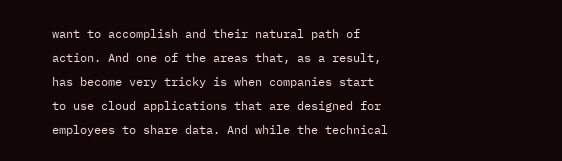want to accomplish and their natural path of action. And one of the areas that, as a result, has become very tricky is when companies start to use cloud applications that are designed for employees to share data. And while the technical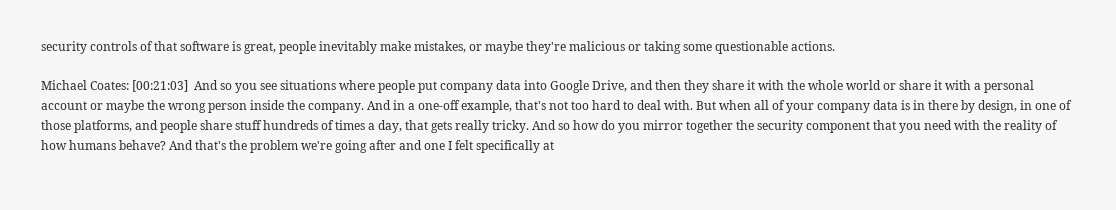security controls of that software is great, people inevitably make mistakes, or maybe they're malicious or taking some questionable actions.

Michael Coates: [00:21:03]  And so you see situations where people put company data into Google Drive, and then they share it with the whole world or share it with a personal account or maybe the wrong person inside the company. And in a one-off example, that's not too hard to deal with. But when all of your company data is in there by design, in one of those platforms, and people share stuff hundreds of times a day, that gets really tricky. And so how do you mirror together the security component that you need with the reality of how humans behave? And that's the problem we're going after and one I felt specifically at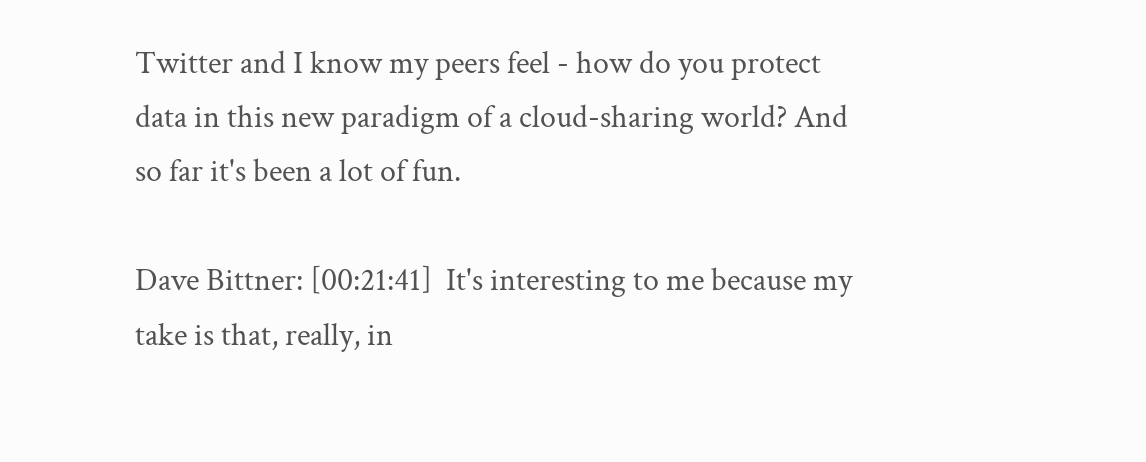Twitter and I know my peers feel - how do you protect data in this new paradigm of a cloud-sharing world? And so far it's been a lot of fun.

Dave Bittner: [00:21:41]  It's interesting to me because my take is that, really, in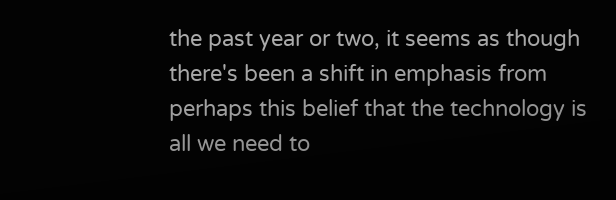the past year or two, it seems as though there's been a shift in emphasis from perhaps this belief that the technology is all we need to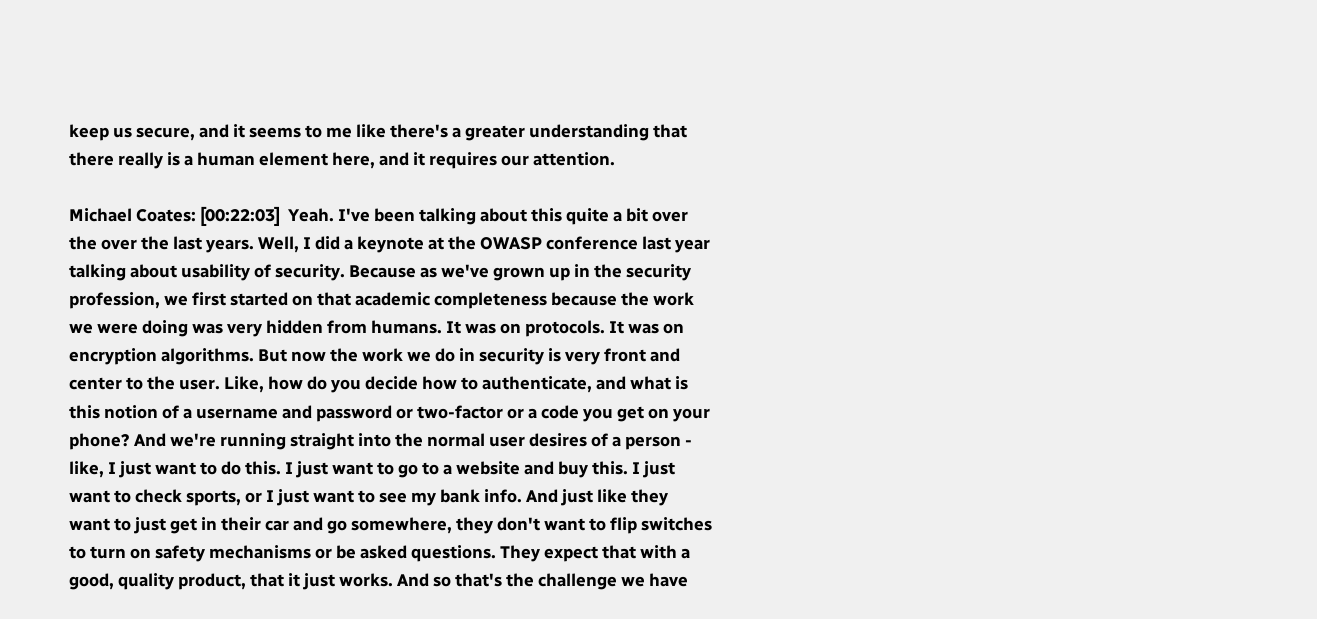keep us secure, and it seems to me like there's a greater understanding that there really is a human element here, and it requires our attention.

Michael Coates: [00:22:03]  Yeah. I've been talking about this quite a bit over the over the last years. Well, I did a keynote at the OWASP conference last year talking about usability of security. Because as we've grown up in the security profession, we first started on that academic completeness because the work we were doing was very hidden from humans. It was on protocols. It was on encryption algorithms. But now the work we do in security is very front and center to the user. Like, how do you decide how to authenticate, and what is this notion of a username and password or two-factor or a code you get on your phone? And we're running straight into the normal user desires of a person - like, I just want to do this. I just want to go to a website and buy this. I just want to check sports, or I just want to see my bank info. And just like they want to just get in their car and go somewhere, they don't want to flip switches to turn on safety mechanisms or be asked questions. They expect that with a good, quality product, that it just works. And so that's the challenge we have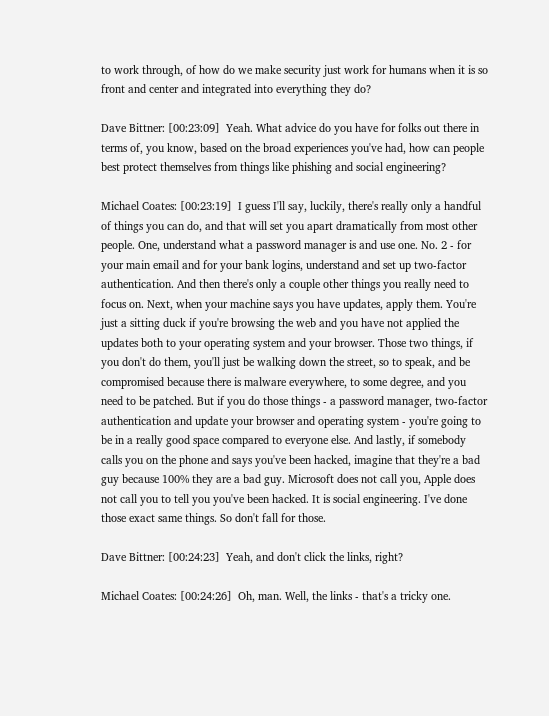to work through, of how do we make security just work for humans when it is so front and center and integrated into everything they do?

Dave Bittner: [00:23:09]  Yeah. What advice do you have for folks out there in terms of, you know, based on the broad experiences you've had, how can people best protect themselves from things like phishing and social engineering?

Michael Coates: [00:23:19]  I guess I'll say, luckily, there's really only a handful of things you can do, and that will set you apart dramatically from most other people. One, understand what a password manager is and use one. No. 2 - for your main email and for your bank logins, understand and set up two-factor authentication. And then there's only a couple other things you really need to focus on. Next, when your machine says you have updates, apply them. You're just a sitting duck if you're browsing the web and you have not applied the updates both to your operating system and your browser. Those two things, if you don't do them, you'll just be walking down the street, so to speak, and be compromised because there is malware everywhere, to some degree, and you need to be patched. But if you do those things - a password manager, two-factor authentication and update your browser and operating system - you're going to be in a really good space compared to everyone else. And lastly, if somebody calls you on the phone and says you've been hacked, imagine that they're a bad guy because 100% they are a bad guy. Microsoft does not call you, Apple does not call you to tell you you've been hacked. It is social engineering. I've done those exact same things. So don't fall for those.

Dave Bittner: [00:24:23]  Yeah, and don't click the links, right?

Michael Coates: [00:24:26]  Oh, man. Well, the links - that's a tricky one.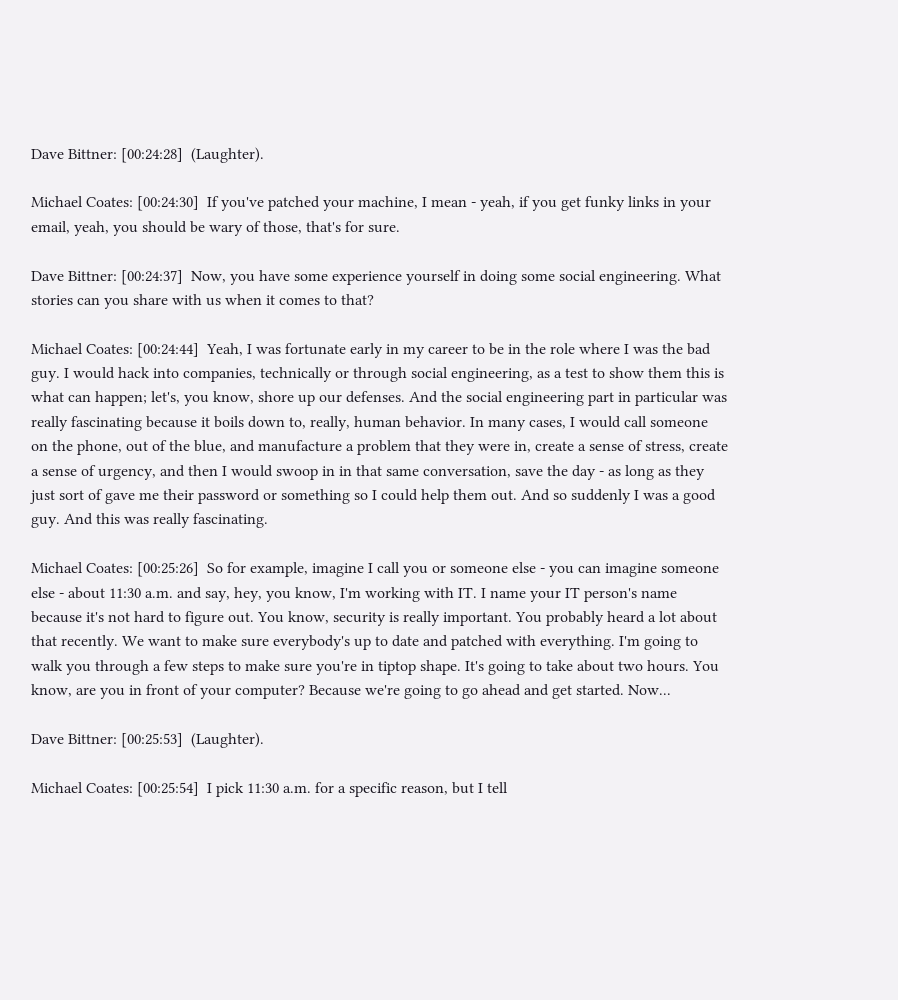Dave Bittner: [00:24:28]  (Laughter).

Michael Coates: [00:24:30]  If you've patched your machine, I mean - yeah, if you get funky links in your email, yeah, you should be wary of those, that's for sure.

Dave Bittner: [00:24:37]  Now, you have some experience yourself in doing some social engineering. What stories can you share with us when it comes to that?

Michael Coates: [00:24:44]  Yeah, I was fortunate early in my career to be in the role where I was the bad guy. I would hack into companies, technically or through social engineering, as a test to show them this is what can happen; let's, you know, shore up our defenses. And the social engineering part in particular was really fascinating because it boils down to, really, human behavior. In many cases, I would call someone on the phone, out of the blue, and manufacture a problem that they were in, create a sense of stress, create a sense of urgency, and then I would swoop in in that same conversation, save the day - as long as they just sort of gave me their password or something so I could help them out. And so suddenly I was a good guy. And this was really fascinating.

Michael Coates: [00:25:26]  So for example, imagine I call you or someone else - you can imagine someone else - about 11:30 a.m. and say, hey, you know, I'm working with IT. I name your IT person's name because it's not hard to figure out. You know, security is really important. You probably heard a lot about that recently. We want to make sure everybody's up to date and patched with everything. I'm going to walk you through a few steps to make sure you're in tiptop shape. It's going to take about two hours. You know, are you in front of your computer? Because we're going to go ahead and get started. Now...

Dave Bittner: [00:25:53]  (Laughter).

Michael Coates: [00:25:54]  I pick 11:30 a.m. for a specific reason, but I tell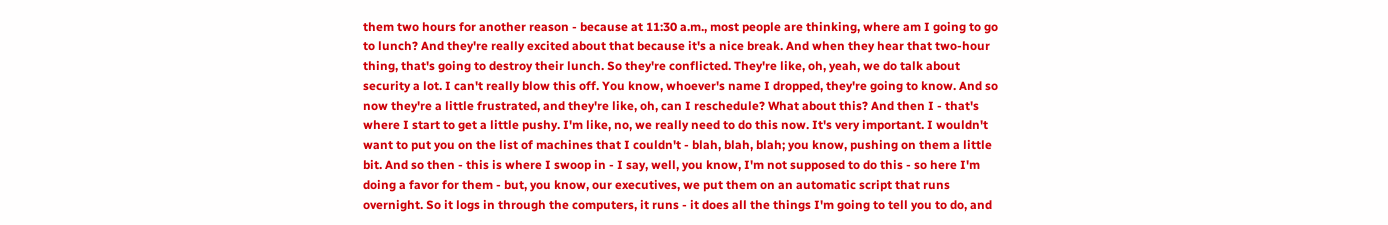them two hours for another reason - because at 11:30 a.m., most people are thinking, where am I going to go to lunch? And they're really excited about that because it's a nice break. And when they hear that two-hour thing, that's going to destroy their lunch. So they're conflicted. They're like, oh, yeah, we do talk about security a lot. I can't really blow this off. You know, whoever's name I dropped, they're going to know. And so now they're a little frustrated, and they're like, oh, can I reschedule? What about this? And then I - that's where I start to get a little pushy. I'm like, no, we really need to do this now. It's very important. I wouldn't want to put you on the list of machines that I couldn't - blah, blah, blah; you know, pushing on them a little bit. And so then - this is where I swoop in - I say, well, you know, I'm not supposed to do this - so here I'm doing a favor for them - but, you know, our executives, we put them on an automatic script that runs overnight. So it logs in through the computers, it runs - it does all the things I'm going to tell you to do, and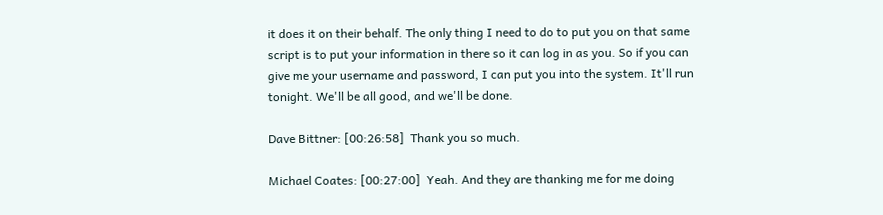it does it on their behalf. The only thing I need to do to put you on that same script is to put your information in there so it can log in as you. So if you can give me your username and password, I can put you into the system. It'll run tonight. We'll be all good, and we'll be done.

Dave Bittner: [00:26:58]  Thank you so much.

Michael Coates: [00:27:00]  Yeah. And they are thanking me for me doing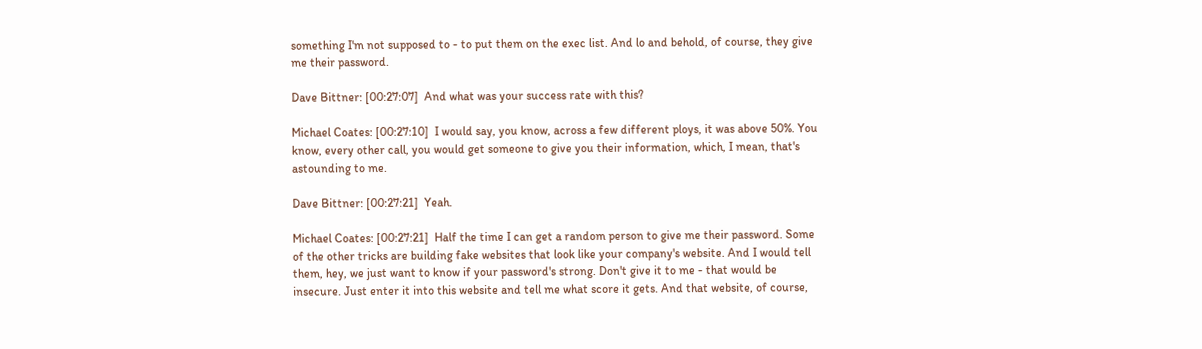something I'm not supposed to - to put them on the exec list. And lo and behold, of course, they give me their password.

Dave Bittner: [00:27:07]  And what was your success rate with this?

Michael Coates: [00:27:10]  I would say, you know, across a few different ploys, it was above 50%. You know, every other call, you would get someone to give you their information, which, I mean, that's astounding to me.

Dave Bittner: [00:27:21]  Yeah.

Michael Coates: [00:27:21]  Half the time I can get a random person to give me their password. Some of the other tricks are building fake websites that look like your company's website. And I would tell them, hey, we just want to know if your password's strong. Don't give it to me - that would be insecure. Just enter it into this website and tell me what score it gets. And that website, of course,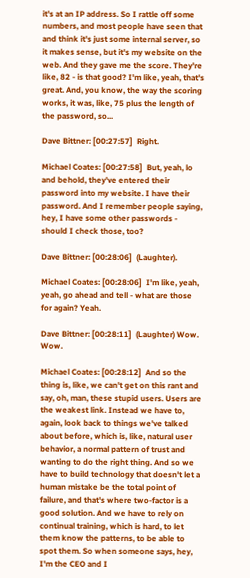it's at an IP address. So I rattle off some numbers, and most people have seen that and think it's just some internal server, so it makes sense, but it's my website on the web. And they gave me the score. They're like, 82 - is that good? I'm like, yeah, that's great. And, you know, the way the scoring works, it was, like, 75 plus the length of the password, so...

Dave Bittner: [00:27:57]  Right.

Michael Coates: [00:27:58]  But, yeah, lo and behold, they've entered their password into my website. I have their password. And I remember people saying, hey, I have some other passwords - should I check those, too?

Dave Bittner: [00:28:06]  (Laughter).

Michael Coates: [00:28:06]  I'm like, yeah, yeah, go ahead and tell - what are those for again? Yeah.

Dave Bittner: [00:28:11]  (Laughter) Wow. Wow.

Michael Coates: [00:28:12]  And so the thing is, like, we can't get on this rant and say, oh, man, these stupid users. Users are the weakest link. Instead we have to, again, look back to things we've talked about before, which is, like, natural user behavior, a normal pattern of trust and wanting to do the right thing. And so we have to build technology that doesn't let a human mistake be the total point of failure, and that's where two-factor is a good solution. And we have to rely on continual training, which is hard, to let them know the patterns, to be able to spot them. So when someone says, hey, I'm the CEO and I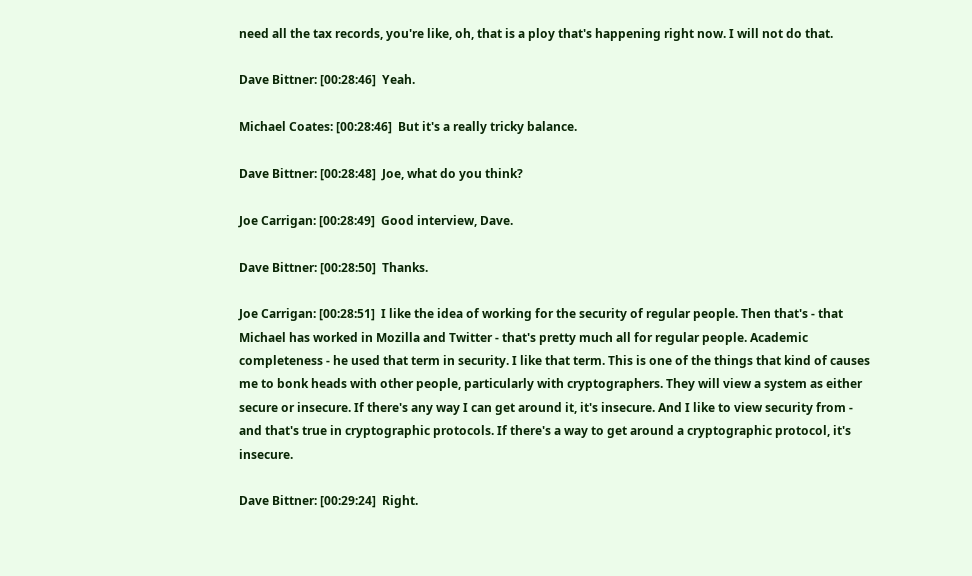need all the tax records, you're like, oh, that is a ploy that's happening right now. I will not do that.

Dave Bittner: [00:28:46]  Yeah.

Michael Coates: [00:28:46]  But it's a really tricky balance.

Dave Bittner: [00:28:48]  Joe, what do you think?

Joe Carrigan: [00:28:49]  Good interview, Dave.

Dave Bittner: [00:28:50]  Thanks.

Joe Carrigan: [00:28:51]  I like the idea of working for the security of regular people. Then that's - that Michael has worked in Mozilla and Twitter - that's pretty much all for regular people. Academic completeness - he used that term in security. I like that term. This is one of the things that kind of causes me to bonk heads with other people, particularly with cryptographers. They will view a system as either secure or insecure. If there's any way I can get around it, it's insecure. And I like to view security from - and that's true in cryptographic protocols. If there's a way to get around a cryptographic protocol, it's insecure.

Dave Bittner: [00:29:24]  Right.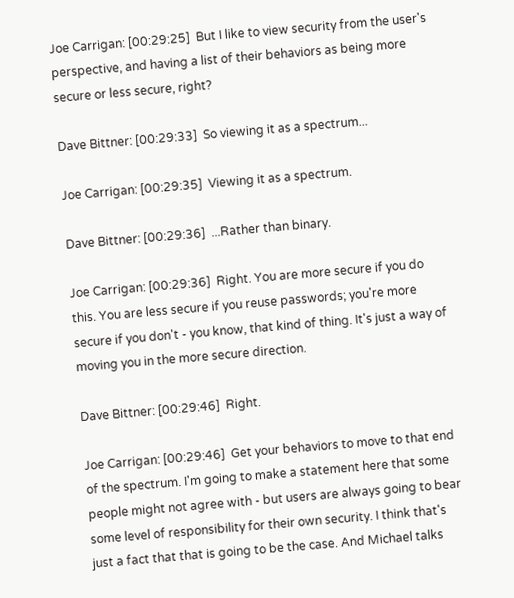Joe Carrigan: [00:29:25]  But I like to view security from the user's perspective, and having a list of their behaviors as being more secure or less secure, right?

Dave Bittner: [00:29:33]  So viewing it as a spectrum...

Joe Carrigan: [00:29:35]  Viewing it as a spectrum.

Dave Bittner: [00:29:36]  ...Rather than binary.

Joe Carrigan: [00:29:36]  Right. You are more secure if you do this. You are less secure if you reuse passwords; you're more secure if you don't - you know, that kind of thing. It's just a way of moving you in the more secure direction.

Dave Bittner: [00:29:46]  Right.

Joe Carrigan: [00:29:46]  Get your behaviors to move to that end of the spectrum. I'm going to make a statement here that some people might not agree with - but users are always going to bear some level of responsibility for their own security. I think that's just a fact that that is going to be the case. And Michael talks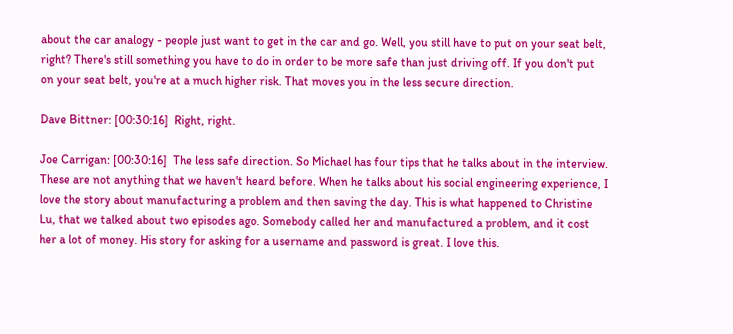about the car analogy - people just want to get in the car and go. Well, you still have to put on your seat belt, right? There's still something you have to do in order to be more safe than just driving off. If you don't put on your seat belt, you're at a much higher risk. That moves you in the less secure direction.

Dave Bittner: [00:30:16]  Right, right.

Joe Carrigan: [00:30:16]  The less safe direction. So Michael has four tips that he talks about in the interview. These are not anything that we haven't heard before. When he talks about his social engineering experience, I love the story about manufacturing a problem and then saving the day. This is what happened to Christine Lu, that we talked about two episodes ago. Somebody called her and manufactured a problem, and it cost her a lot of money. His story for asking for a username and password is great. I love this.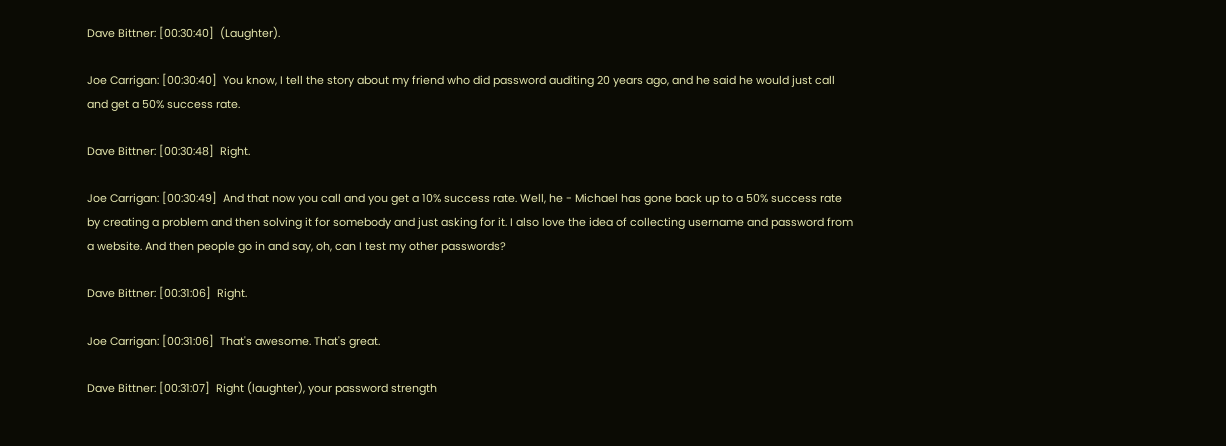Dave Bittner: [00:30:40]  (Laughter).

Joe Carrigan: [00:30:40]  You know, I tell the story about my friend who did password auditing 20 years ago, and he said he would just call and get a 50% success rate.

Dave Bittner: [00:30:48]  Right.

Joe Carrigan: [00:30:49]  And that now you call and you get a 10% success rate. Well, he - Michael has gone back up to a 50% success rate by creating a problem and then solving it for somebody and just asking for it. I also love the idea of collecting username and password from a website. And then people go in and say, oh, can I test my other passwords?

Dave Bittner: [00:31:06]  Right.

Joe Carrigan: [00:31:06]  That's awesome. That's great.

Dave Bittner: [00:31:07]  Right (laughter), your password strength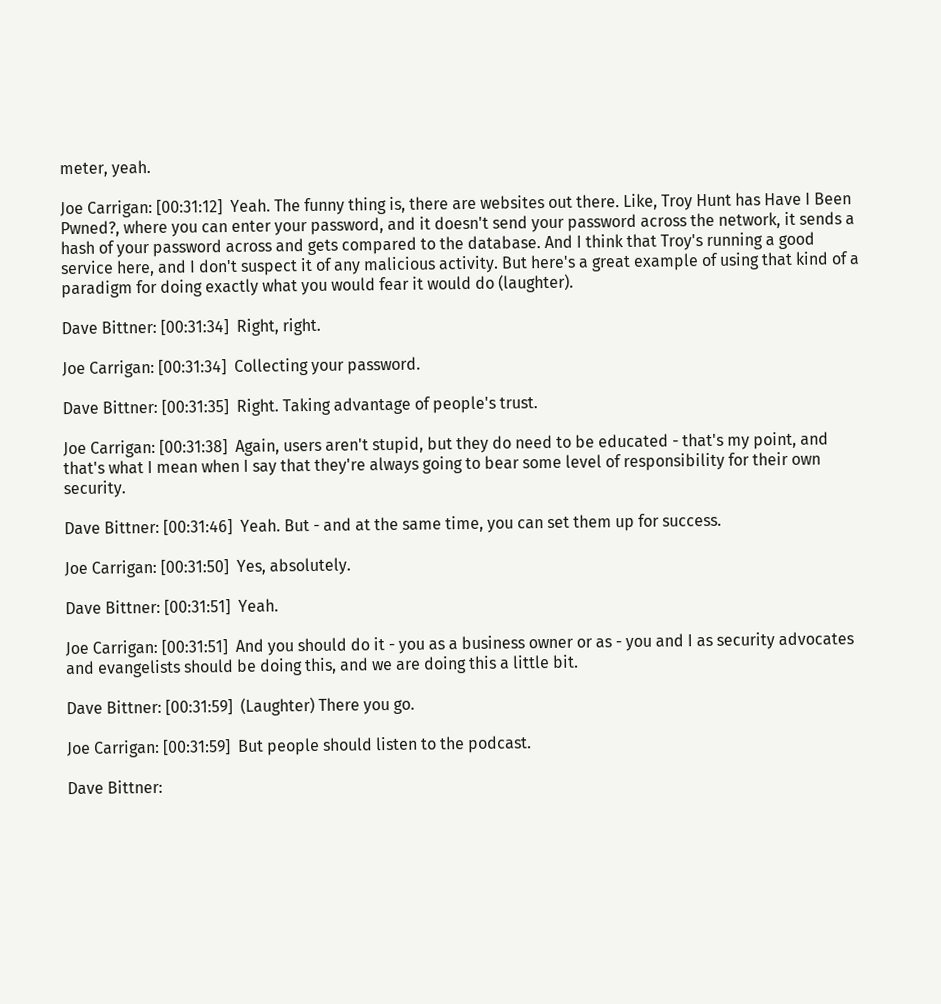meter, yeah.

Joe Carrigan: [00:31:12]  Yeah. The funny thing is, there are websites out there. Like, Troy Hunt has Have I Been Pwned?, where you can enter your password, and it doesn't send your password across the network, it sends a hash of your password across and gets compared to the database. And I think that Troy's running a good service here, and I don't suspect it of any malicious activity. But here's a great example of using that kind of a paradigm for doing exactly what you would fear it would do (laughter).

Dave Bittner: [00:31:34]  Right, right.

Joe Carrigan: [00:31:34]  Collecting your password.

Dave Bittner: [00:31:35]  Right. Taking advantage of people's trust.

Joe Carrigan: [00:31:38]  Again, users aren't stupid, but they do need to be educated - that's my point, and that's what I mean when I say that they're always going to bear some level of responsibility for their own security.

Dave Bittner: [00:31:46]  Yeah. But - and at the same time, you can set them up for success.

Joe Carrigan: [00:31:50]  Yes, absolutely.

Dave Bittner: [00:31:51]  Yeah.

Joe Carrigan: [00:31:51]  And you should do it - you as a business owner or as - you and I as security advocates and evangelists should be doing this, and we are doing this a little bit.

Dave Bittner: [00:31:59]  (Laughter) There you go.

Joe Carrigan: [00:31:59]  But people should listen to the podcast.

Dave Bittner: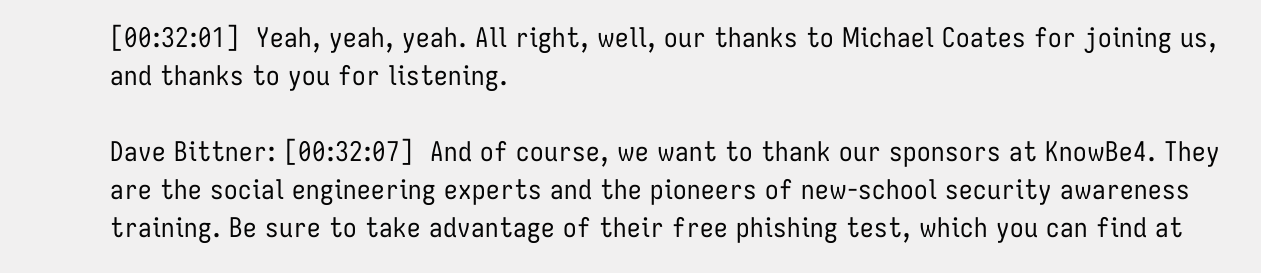[00:32:01]  Yeah, yeah, yeah. All right, well, our thanks to Michael Coates for joining us, and thanks to you for listening.

Dave Bittner: [00:32:07]  And of course, we want to thank our sponsors at KnowBe4. They are the social engineering experts and the pioneers of new-school security awareness training. Be sure to take advantage of their free phishing test, which you can find at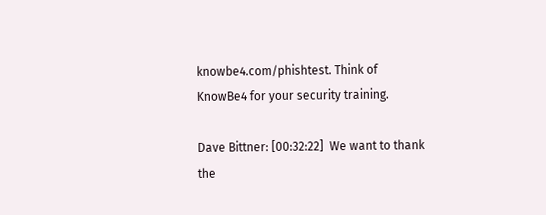knowbe4.com/phishtest. Think of KnowBe4 for your security training.

Dave Bittner: [00:32:22]  We want to thank the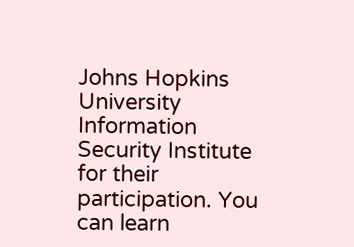Johns Hopkins University Information Security Institute for their participation. You can learn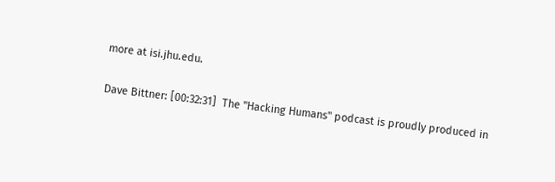more at isi.jhu.edu.

Dave Bittner: [00:32:31]  The "Hacking Humans" podcast is proudly produced in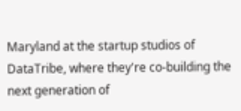Maryland at the startup studios of DataTribe, where they're co-building the next generation of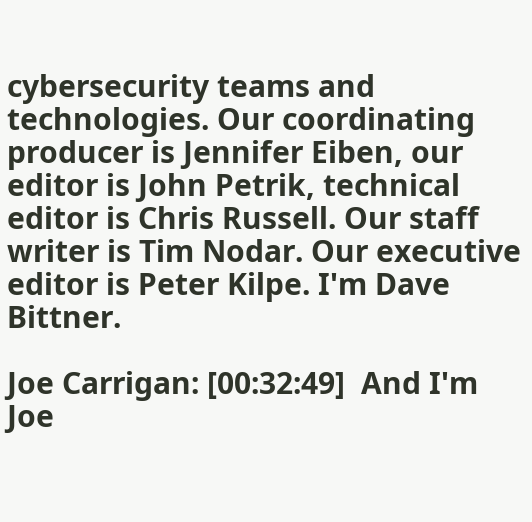cybersecurity teams and technologies. Our coordinating producer is Jennifer Eiben, our editor is John Petrik, technical editor is Chris Russell. Our staff writer is Tim Nodar. Our executive editor is Peter Kilpe. I'm Dave Bittner.

Joe Carrigan: [00:32:49]  And I'm Joe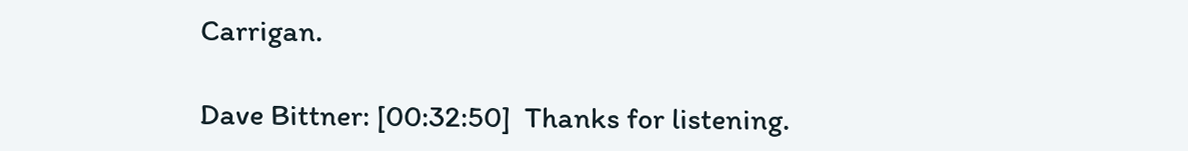Carrigan.

Dave Bittner: [00:32:50]  Thanks for listening.